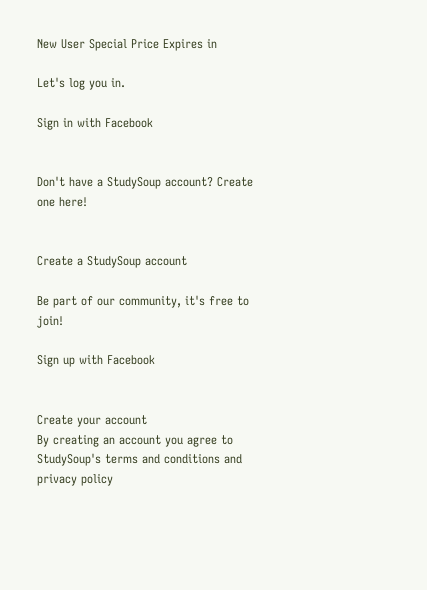New User Special Price Expires in

Let's log you in.

Sign in with Facebook


Don't have a StudySoup account? Create one here!


Create a StudySoup account

Be part of our community, it's free to join!

Sign up with Facebook


Create your account
By creating an account you agree to StudySoup's terms and conditions and privacy policy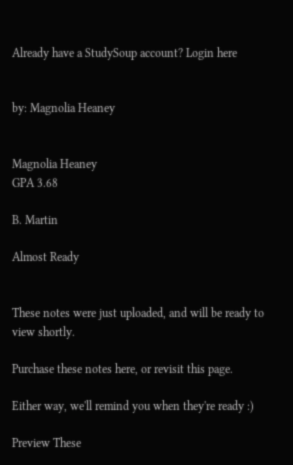Already have a StudySoup account? Login here


by: Magnolia Heaney


Magnolia Heaney
GPA 3.68

B. Martin

Almost Ready


These notes were just uploaded, and will be ready to view shortly.

Purchase these notes here, or revisit this page.

Either way, we'll remind you when they're ready :)

Preview These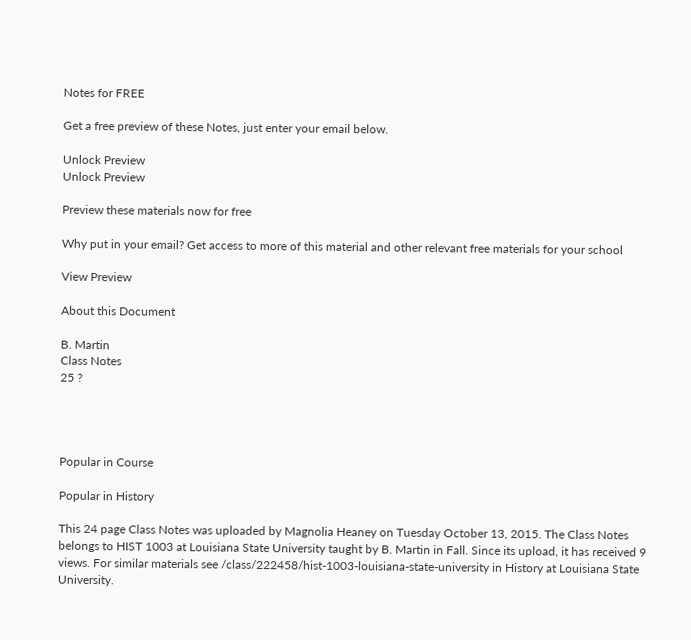Notes for FREE

Get a free preview of these Notes, just enter your email below.

Unlock Preview
Unlock Preview

Preview these materials now for free

Why put in your email? Get access to more of this material and other relevant free materials for your school

View Preview

About this Document

B. Martin
Class Notes
25 ?




Popular in Course

Popular in History

This 24 page Class Notes was uploaded by Magnolia Heaney on Tuesday October 13, 2015. The Class Notes belongs to HIST 1003 at Louisiana State University taught by B. Martin in Fall. Since its upload, it has received 9 views. For similar materials see /class/222458/hist-1003-louisiana-state-university in History at Louisiana State University.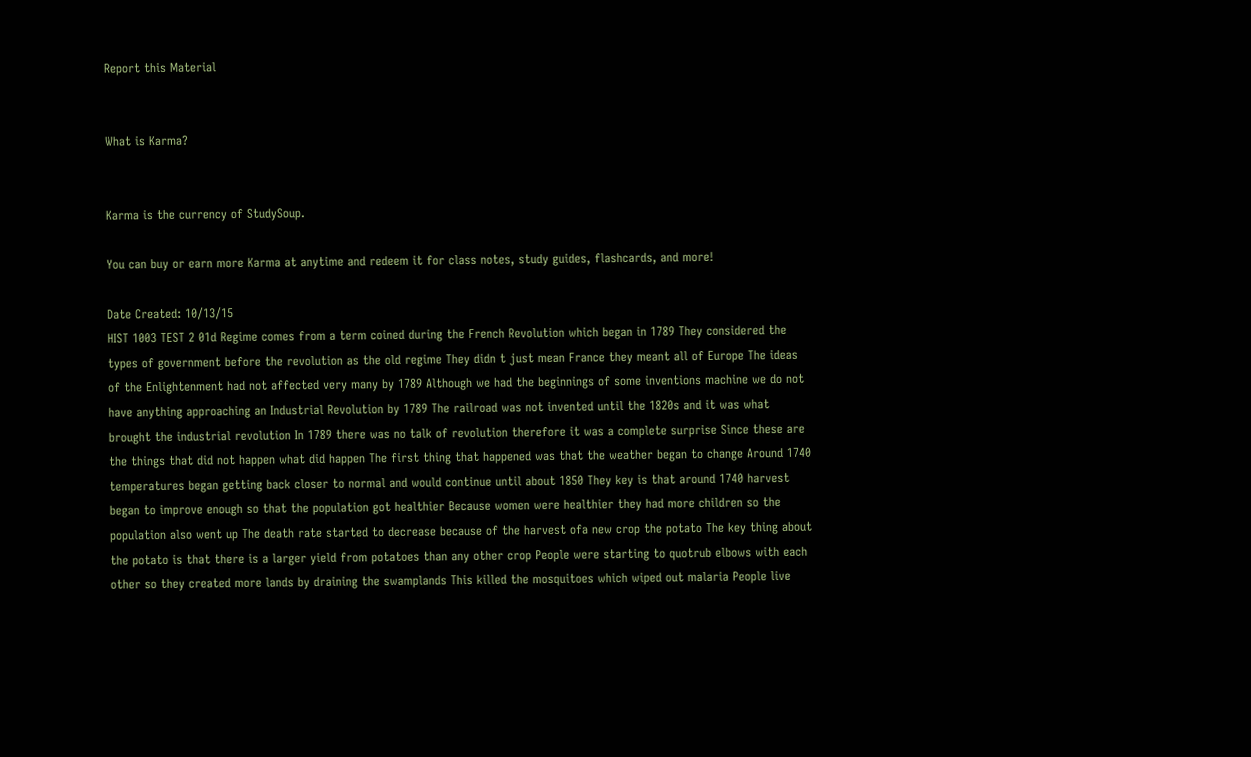Report this Material


What is Karma?


Karma is the currency of StudySoup.

You can buy or earn more Karma at anytime and redeem it for class notes, study guides, flashcards, and more!

Date Created: 10/13/15
HIST 1003 TEST 2 01d Regime comes from a term coined during the French Revolution which began in 1789 They considered the types of government before the revolution as the old regime They didn t just mean France they meant all of Europe The ideas of the Enlightenment had not affected very many by 1789 Although we had the beginnings of some inventions machine we do not have anything approaching an Industrial Revolution by 1789 The railroad was not invented until the 1820s and it was what brought the industrial revolution In 1789 there was no talk of revolution therefore it was a complete surprise Since these are the things that did not happen what did happen The first thing that happened was that the weather began to change Around 1740 temperatures began getting back closer to normal and would continue until about 1850 They key is that around 1740 harvest began to improve enough so that the population got healthier Because women were healthier they had more children so the population also went up The death rate started to decrease because of the harvest ofa new crop the potato The key thing about the potato is that there is a larger yield from potatoes than any other crop People were starting to quotrub elbows with each other so they created more lands by draining the swamplands This killed the mosquitoes which wiped out malaria People live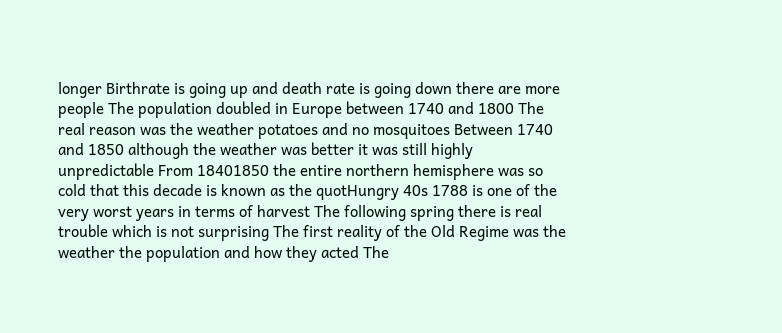longer Birthrate is going up and death rate is going down there are more people The population doubled in Europe between 1740 and 1800 The real reason was the weather potatoes and no mosquitoes Between 1740 and 1850 although the weather was better it was still highly unpredictable From 18401850 the entire northern hemisphere was so cold that this decade is known as the quotHungry 40s 1788 is one of the very worst years in terms of harvest The following spring there is real trouble which is not surprising The first reality of the Old Regime was the weather the population and how they acted The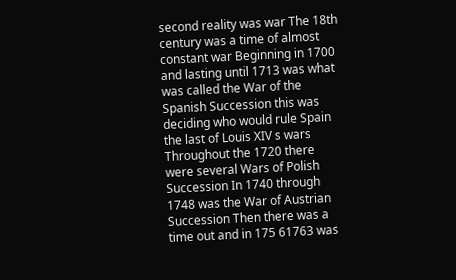second reality was war The 18th century was a time of almost constant war Beginning in 1700 and lasting until 1713 was what was called the War of the Spanish Succession this was deciding who would rule Spain the last of Louis XIV s wars Throughout the 1720 there were several Wars of Polish Succession In 1740 through 1748 was the War of Austrian Succession Then there was a time out and in 175 61763 was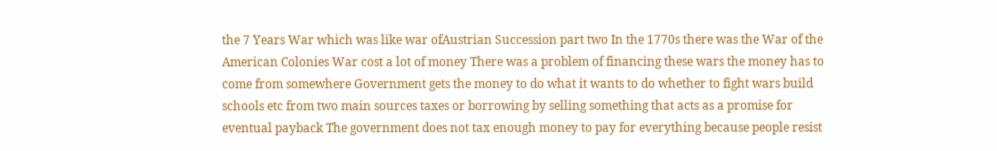the 7 Years War which was like war ofAustrian Succession part two In the 1770s there was the War of the American Colonies War cost a lot of money There was a problem of financing these wars the money has to come from somewhere Government gets the money to do what it wants to do whether to fight wars build schools etc from two main sources taxes or borrowing by selling something that acts as a promise for eventual payback The government does not tax enough money to pay for everything because people resist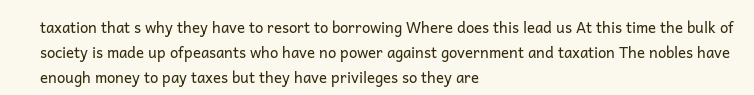taxation that s why they have to resort to borrowing Where does this lead us At this time the bulk of society is made up ofpeasants who have no power against government and taxation The nobles have enough money to pay taxes but they have privileges so they are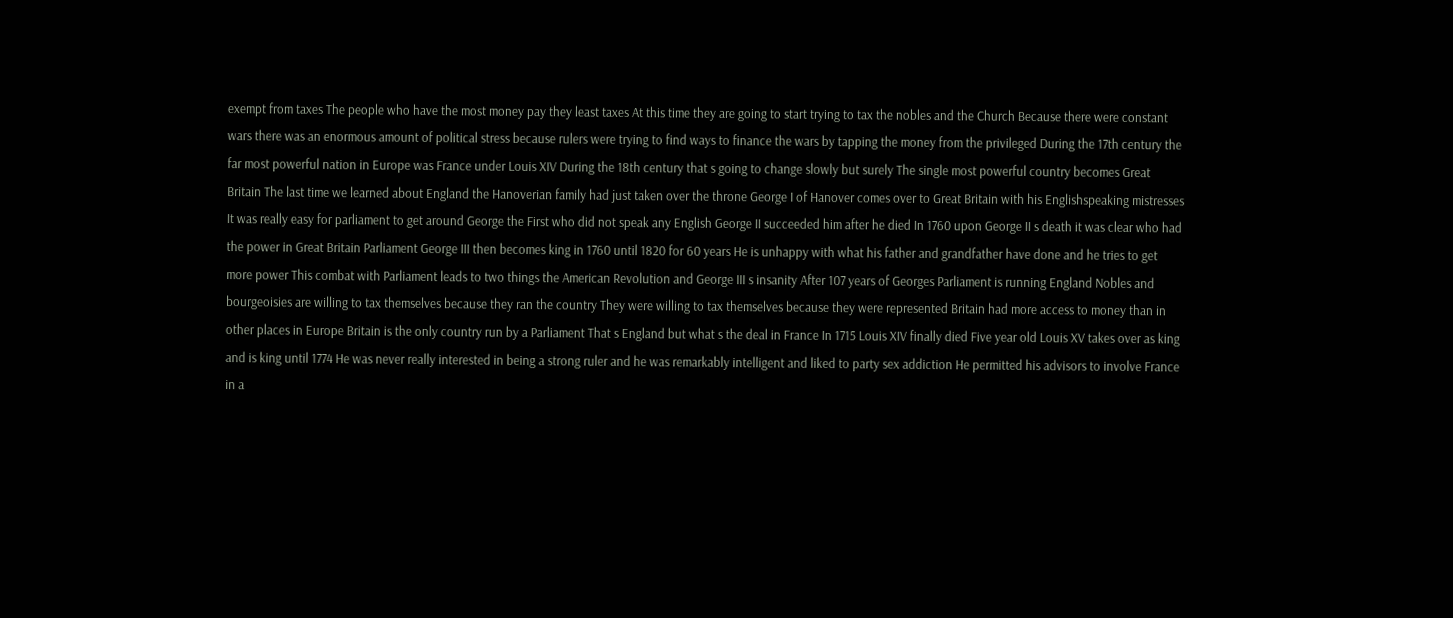exempt from taxes The people who have the most money pay they least taxes At this time they are going to start trying to tax the nobles and the Church Because there were constant wars there was an enormous amount of political stress because rulers were trying to find ways to finance the wars by tapping the money from the privileged During the 17th century the far most powerful nation in Europe was France under Louis XIV During the 18th century that s going to change slowly but surely The single most powerful country becomes Great Britain The last time we learned about England the Hanoverian family had just taken over the throne George I of Hanover comes over to Great Britain with his Englishspeaking mistresses It was really easy for parliament to get around George the First who did not speak any English George II succeeded him after he died In 1760 upon George II s death it was clear who had the power in Great Britain Parliament George III then becomes king in 1760 until 1820 for 60 years He is unhappy with what his father and grandfather have done and he tries to get more power This combat with Parliament leads to two things the American Revolution and George III s insanity After 107 years of Georges Parliament is running England Nobles and bourgeoisies are willing to tax themselves because they ran the country They were willing to tax themselves because they were represented Britain had more access to money than in other places in Europe Britain is the only country run by a Parliament That s England but what s the deal in France In 1715 Louis XIV finally died Five year old Louis XV takes over as king and is king until 1774 He was never really interested in being a strong ruler and he was remarkably intelligent and liked to party sex addiction He permitted his advisors to involve France in a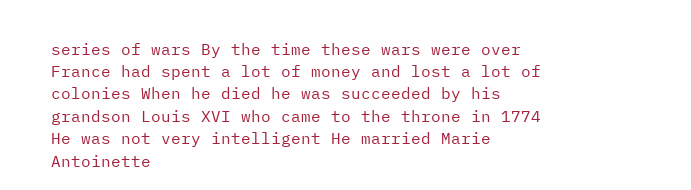series of wars By the time these wars were over France had spent a lot of money and lost a lot of colonies When he died he was succeeded by his grandson Louis XVI who came to the throne in 1774 He was not very intelligent He married Marie Antoinette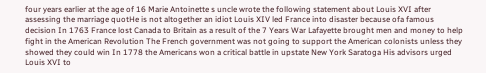four years earlier at the age of 16 Marie Antoinette s uncle wrote the following statement about Louis XVI after assessing the marriage quotHe is not altogether an idiot Louis XIV led France into disaster because ofa famous decision In 1763 France lost Canada to Britain as a result of the 7 Years War Lafayette brought men and money to help fight in the American Revolution The French government was not going to support the American colonists unless they showed they could win In 1778 the Americans won a critical battle in upstate New York Saratoga His advisors urged Louis XVI to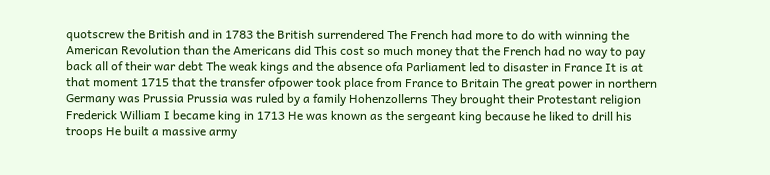quotscrew the British and in 1783 the British surrendered The French had more to do with winning the American Revolution than the Americans did This cost so much money that the French had no way to pay back all of their war debt The weak kings and the absence ofa Parliament led to disaster in France It is at that moment 1715 that the transfer ofpower took place from France to Britain The great power in northern Germany was Prussia Prussia was ruled by a family Hohenzollerns They brought their Protestant religion Frederick William I became king in 1713 He was known as the sergeant king because he liked to drill his troops He built a massive army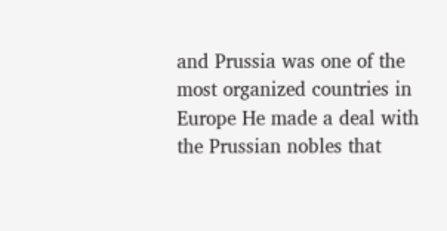and Prussia was one of the most organized countries in Europe He made a deal with the Prussian nobles that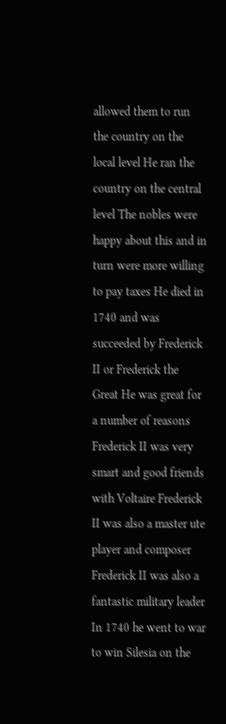allowed them to run the country on the local level He ran the country on the central level The nobles were happy about this and in turn were more willing to pay taxes He died in 1740 and was succeeded by Frederick II or Frederick the Great He was great for a number of reasons Frederick II was very smart and good friends with Voltaire Frederick II was also a master ute player and composer Frederick II was also a fantastic military leader In 1740 he went to war to win Silesia on the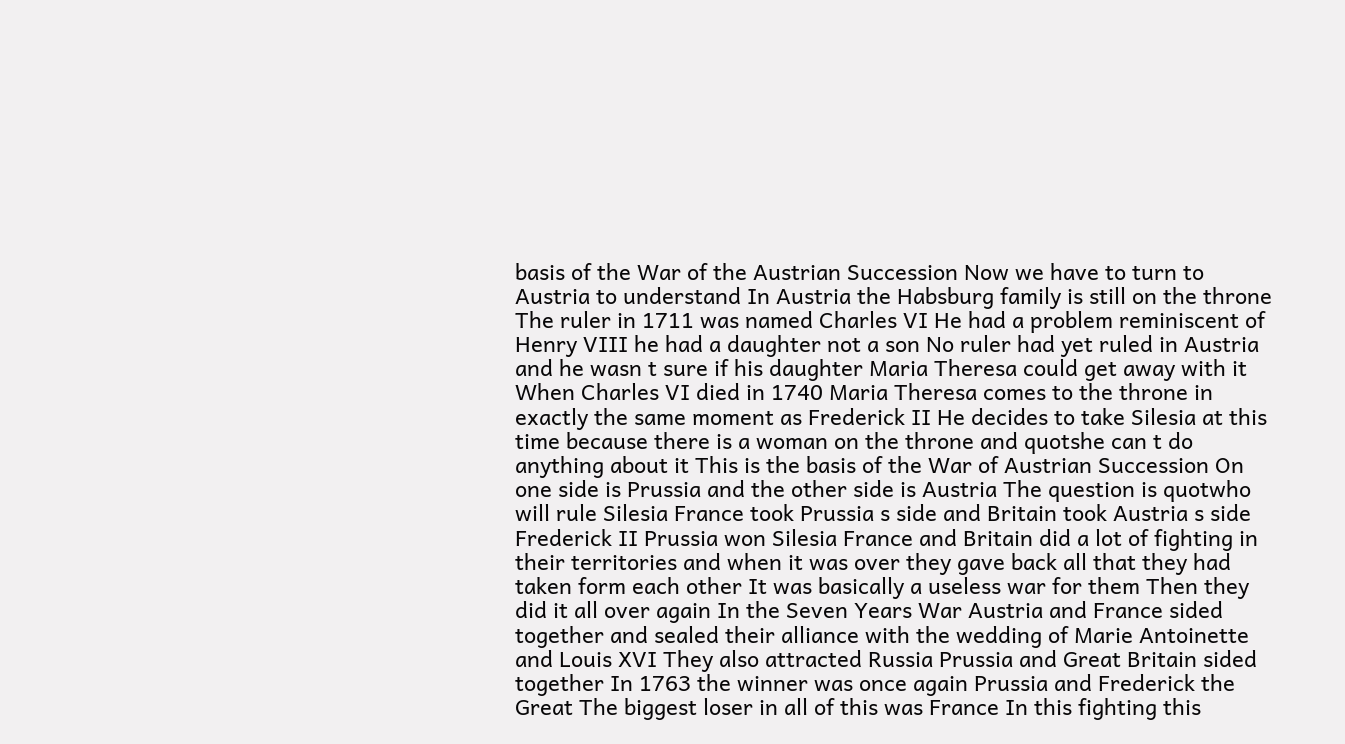basis of the War of the Austrian Succession Now we have to turn to Austria to understand In Austria the Habsburg family is still on the throne The ruler in 1711 was named Charles VI He had a problem reminiscent of Henry VIII he had a daughter not a son No ruler had yet ruled in Austria and he wasn t sure if his daughter Maria Theresa could get away with it When Charles VI died in 1740 Maria Theresa comes to the throne in exactly the same moment as Frederick II He decides to take Silesia at this time because there is a woman on the throne and quotshe can t do anything about it This is the basis of the War of Austrian Succession On one side is Prussia and the other side is Austria The question is quotwho will rule Silesia France took Prussia s side and Britain took Austria s side Frederick II Prussia won Silesia France and Britain did a lot of fighting in their territories and when it was over they gave back all that they had taken form each other It was basically a useless war for them Then they did it all over again In the Seven Years War Austria and France sided together and sealed their alliance with the wedding of Marie Antoinette and Louis XVI They also attracted Russia Prussia and Great Britain sided together In 1763 the winner was once again Prussia and Frederick the Great The biggest loser in all of this was France In this fighting this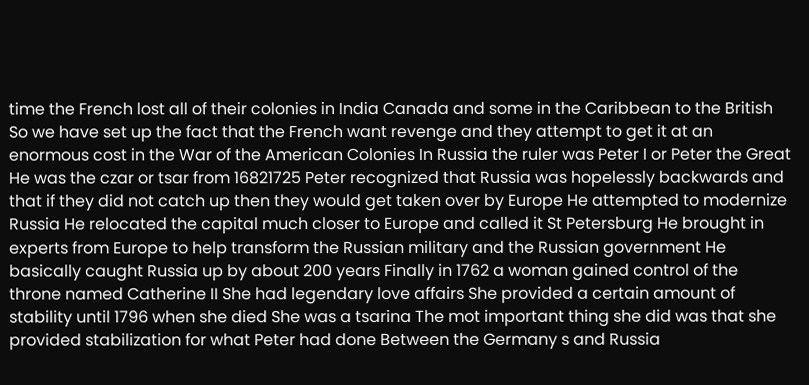time the French lost all of their colonies in India Canada and some in the Caribbean to the British So we have set up the fact that the French want revenge and they attempt to get it at an enormous cost in the War of the American Colonies In Russia the ruler was Peter I or Peter the Great He was the czar or tsar from 16821725 Peter recognized that Russia was hopelessly backwards and that if they did not catch up then they would get taken over by Europe He attempted to modernize Russia He relocated the capital much closer to Europe and called it St Petersburg He brought in experts from Europe to help transform the Russian military and the Russian government He basically caught Russia up by about 200 years Finally in 1762 a woman gained control of the throne named Catherine II She had legendary love affairs She provided a certain amount of stability until 1796 when she died She was a tsarina The mot important thing she did was that she provided stabilization for what Peter had done Between the Germany s and Russia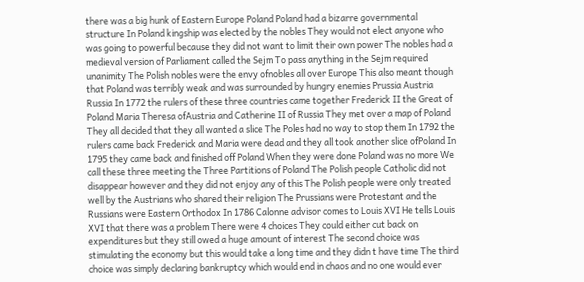there was a big hunk of Eastern Europe Poland Poland had a bizarre governmental structure In Poland kingship was elected by the nobles They would not elect anyone who was going to powerful because they did not want to limit their own power The nobles had a medieval version of Parliament called the Sejm To pass anything in the Sejm required unanimity The Polish nobles were the envy ofnobles all over Europe This also meant though that Poland was terribly weak and was surrounded by hungry enemies Prussia Austria Russia In 1772 the rulers of these three countries came together Frederick II the Great of Poland Maria Theresa ofAustria and Catherine II of Russia They met over a map of Poland They all decided that they all wanted a slice The Poles had no way to stop them In 1792 the rulers came back Frederick and Maria were dead and they all took another slice ofPoland In 1795 they came back and finished off Poland When they were done Poland was no more We call these three meeting the Three Partitions of Poland The Polish people Catholic did not disappear however and they did not enjoy any of this The Polish people were only treated well by the Austrians who shared their religion The Prussians were Protestant and the Russians were Eastern Orthodox In 1786 Calonne advisor comes to Louis XVI He tells Louis XVI that there was a problem There were 4 choices They could either cut back on expenditures but they still owed a huge amount of interest The second choice was stimulating the economy but this would take a long time and they didn t have time The third choice was simply declaring bankruptcy which would end in chaos and no one would ever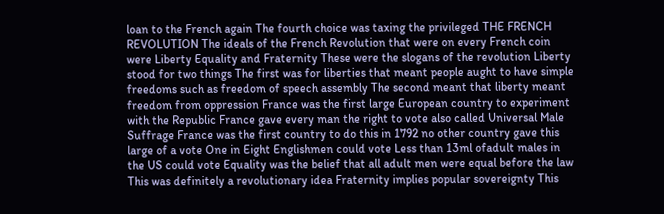loan to the French again The fourth choice was taxing the privileged THE FRENCH REVOLUTION The ideals of the French Revolution that were on every French coin were Liberty Equality and Fraternity These were the slogans of the revolution Liberty stood for two things The first was for liberties that meant people aught to have simple freedoms such as freedom of speech assembly The second meant that liberty meant freedom from oppression France was the first large European country to experiment with the Republic France gave every man the right to vote also called Universal Male Suffrage France was the first country to do this in 1792 no other country gave this large of a vote One in Eight Englishmen could vote Less than 13ml ofadult males in the US could vote Equality was the belief that all adult men were equal before the law This was definitely a revolutionary idea Fraternity implies popular sovereignty This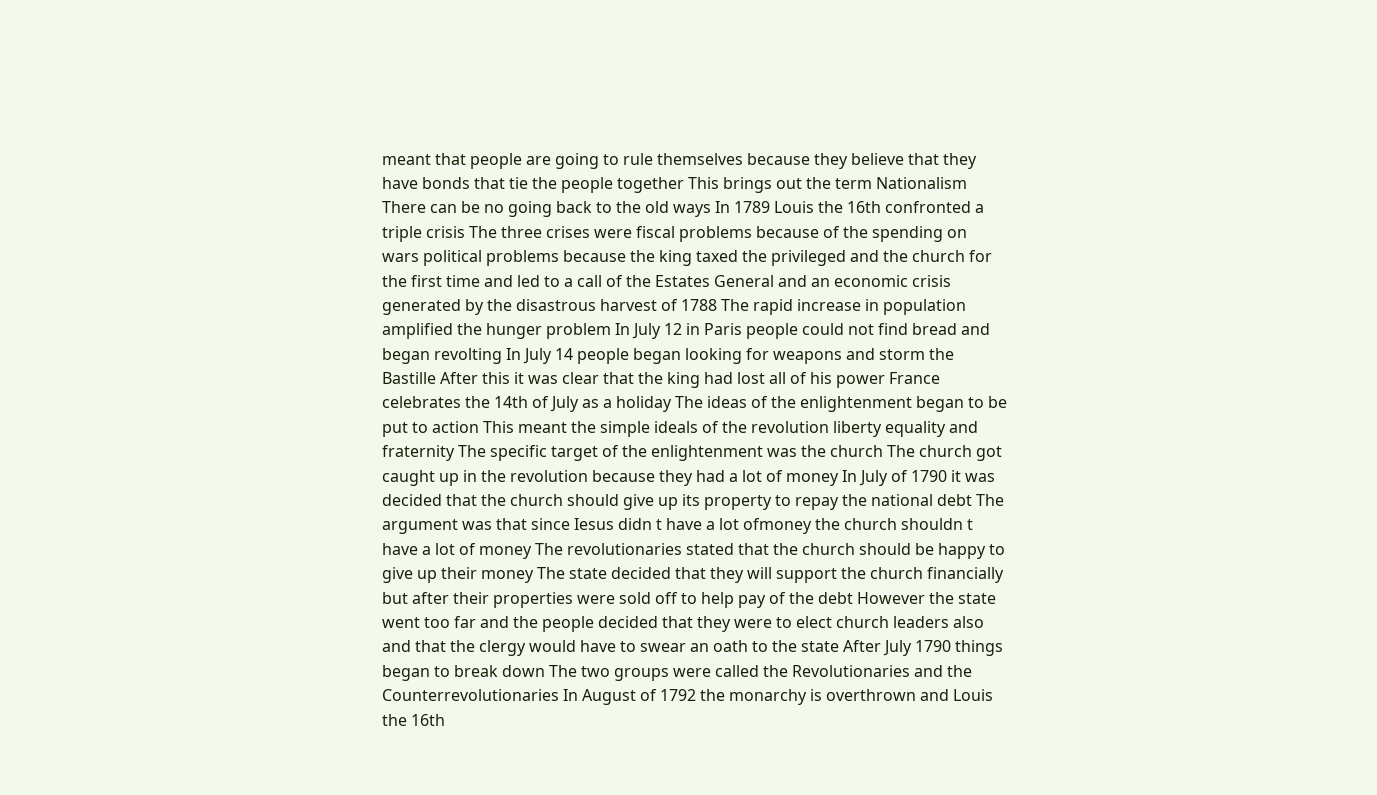meant that people are going to rule themselves because they believe that they have bonds that tie the people together This brings out the term Nationalism There can be no going back to the old ways In 1789 Louis the 16th confronted a triple crisis The three crises were fiscal problems because of the spending on wars political problems because the king taxed the privileged and the church for the first time and led to a call of the Estates General and an economic crisis generated by the disastrous harvest of 1788 The rapid increase in population amplified the hunger problem In July 12 in Paris people could not find bread and began revolting In July 14 people began looking for weapons and storm the Bastille After this it was clear that the king had lost all of his power France celebrates the 14th of July as a holiday The ideas of the enlightenment began to be put to action This meant the simple ideals of the revolution liberty equality and fraternity The specific target of the enlightenment was the church The church got caught up in the revolution because they had a lot of money In July of 1790 it was decided that the church should give up its property to repay the national debt The argument was that since Iesus didn t have a lot ofmoney the church shouldn t have a lot of money The revolutionaries stated that the church should be happy to give up their money The state decided that they will support the church financially but after their properties were sold off to help pay of the debt However the state went too far and the people decided that they were to elect church leaders also and that the clergy would have to swear an oath to the state After July 1790 things began to break down The two groups were called the Revolutionaries and the Counterrevolutionaries In August of 1792 the monarchy is overthrown and Louis the 16th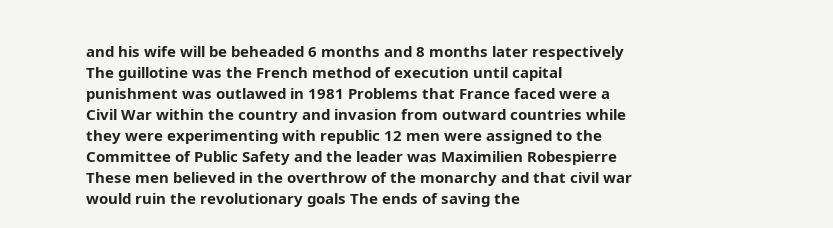and his wife will be beheaded 6 months and 8 months later respectively The guillotine was the French method of execution until capital punishment was outlawed in 1981 Problems that France faced were a Civil War within the country and invasion from outward countries while they were experimenting with republic 12 men were assigned to the Committee of Public Safety and the leader was Maximilien Robespierre These men believed in the overthrow of the monarchy and that civil war would ruin the revolutionary goals The ends of saving the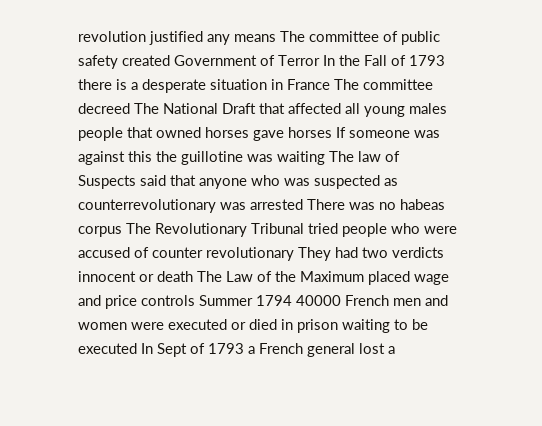revolution justified any means The committee of public safety created Government of Terror In the Fall of 1793 there is a desperate situation in France The committee decreed The National Draft that affected all young males people that owned horses gave horses If someone was against this the guillotine was waiting The law of Suspects said that anyone who was suspected as counterrevolutionary was arrested There was no habeas corpus The Revolutionary Tribunal tried people who were accused of counter revolutionary They had two verdicts innocent or death The Law of the Maximum placed wage and price controls Summer 1794 40000 French men and women were executed or died in prison waiting to be executed In Sept of 1793 a French general lost a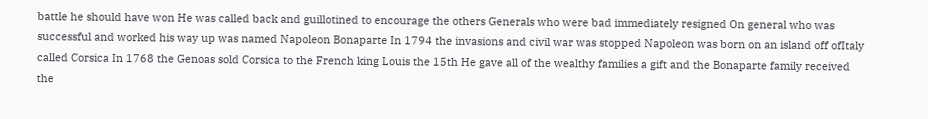battle he should have won He was called back and guillotined to encourage the others Generals who were bad immediately resigned On general who was successful and worked his way up was named Napoleon Bonaparte In 1794 the invasions and civil war was stopped Napoleon was born on an island off ofItaly called Corsica In 1768 the Genoas sold Corsica to the French king Louis the 15th He gave all of the wealthy families a gift and the Bonaparte family received the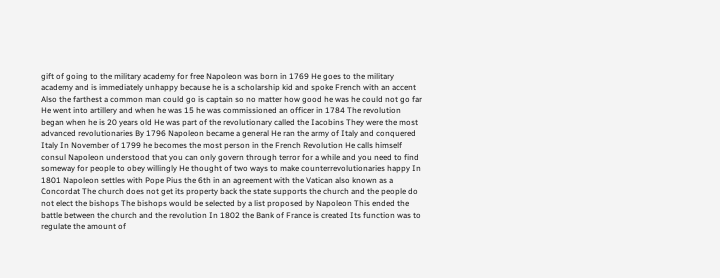gift of going to the military academy for free Napoleon was born in 1769 He goes to the military academy and is immediately unhappy because he is a scholarship kid and spoke French with an accent Also the farthest a common man could go is captain so no matter how good he was he could not go far He went into artillery and when he was 15 he was commissioned an officer in 1784 The revolution began when he is 20 years old He was part of the revolutionary called the Iacobins They were the most advanced revolutionaries By 1796 Napoleon became a general He ran the army of Italy and conquered Italy In November of 1799 he becomes the most person in the French Revolution He calls himself consul Napoleon understood that you can only govern through terror for a while and you need to find someway for people to obey willingly He thought of two ways to make counterrevolutionaries happy In 1801 Napoleon settles with Pope Pius the 6th in an agreement with the Vatican also known as a Concordat The church does not get its property back the state supports the church and the people do not elect the bishops The bishops would be selected by a list proposed by Napoleon This ended the battle between the church and the revolution In 1802 the Bank of France is created Its function was to regulate the amount of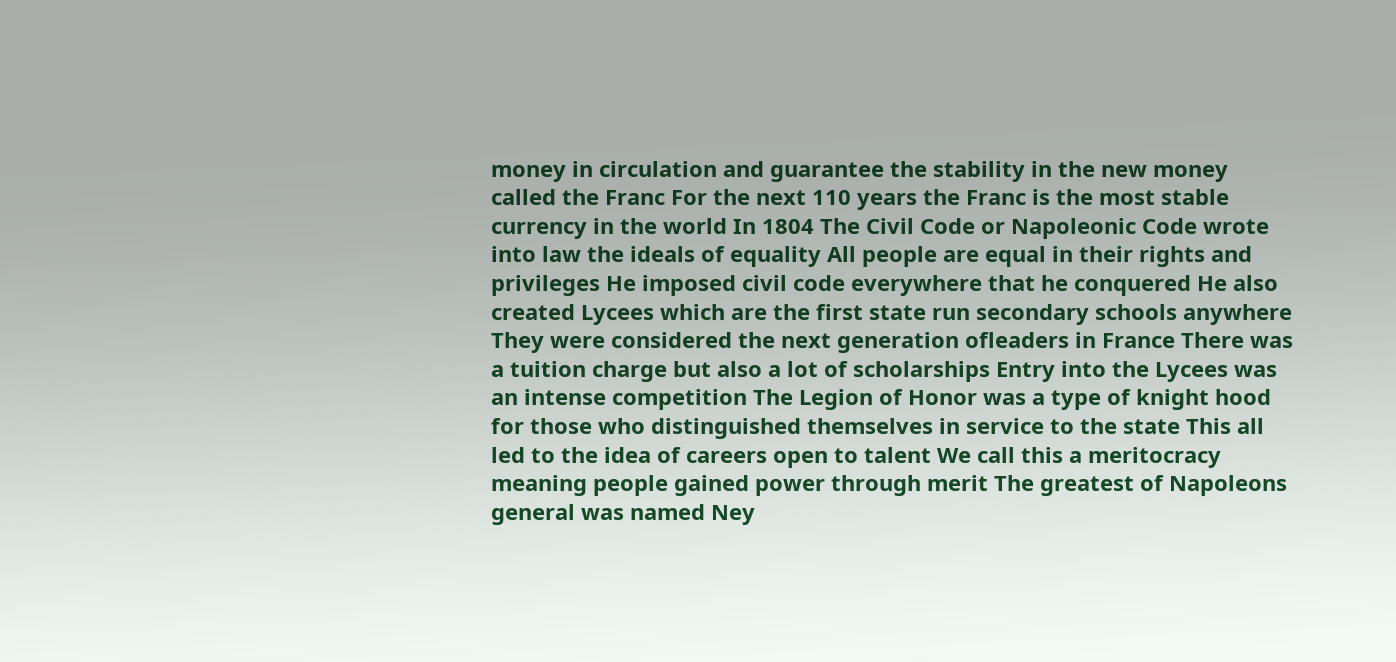money in circulation and guarantee the stability in the new money called the Franc For the next 110 years the Franc is the most stable currency in the world In 1804 The Civil Code or Napoleonic Code wrote into law the ideals of equality All people are equal in their rights and privileges He imposed civil code everywhere that he conquered He also created Lycees which are the first state run secondary schools anywhere They were considered the next generation ofleaders in France There was a tuition charge but also a lot of scholarships Entry into the Lycees was an intense competition The Legion of Honor was a type of knight hood for those who distinguished themselves in service to the state This all led to the idea of careers open to talent We call this a meritocracy meaning people gained power through merit The greatest of Napoleons general was named Ney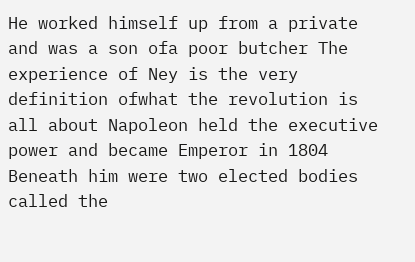He worked himself up from a private and was a son ofa poor butcher The experience of Ney is the very definition ofwhat the revolution is all about Napoleon held the executive power and became Emperor in 1804 Beneath him were two elected bodies called the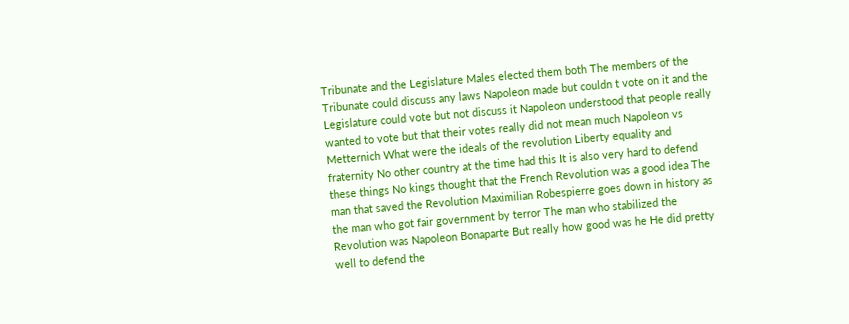Tribunate and the Legislature Males elected them both The members of the Tribunate could discuss any laws Napoleon made but couldn t vote on it and the Legislature could vote but not discuss it Napoleon understood that people really wanted to vote but that their votes really did not mean much Napoleon vs Metternich What were the ideals of the revolution Liberty equality and fraternity No other country at the time had this It is also very hard to defend these things No kings thought that the French Revolution was a good idea The man that saved the Revolution Maximilian Robespierre goes down in history as the man who got fair government by terror The man who stabilized the Revolution was Napoleon Bonaparte But really how good was he He did pretty well to defend the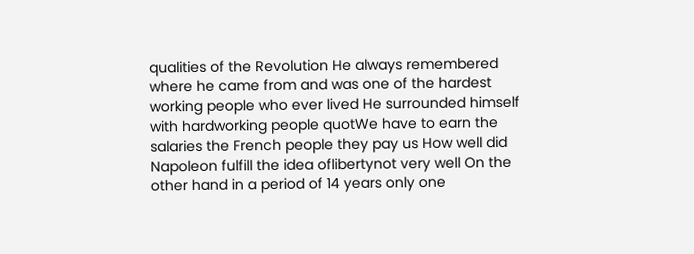qualities of the Revolution He always remembered where he came from and was one of the hardest working people who ever lived He surrounded himself with hardworking people quotWe have to earn the salaries the French people they pay us How well did Napoleon fulfill the idea oflibertynot very well On the other hand in a period of 14 years only one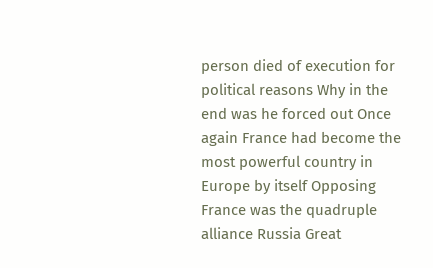person died of execution for political reasons Why in the end was he forced out Once again France had become the most powerful country in Europe by itself Opposing France was the quadruple alliance Russia Great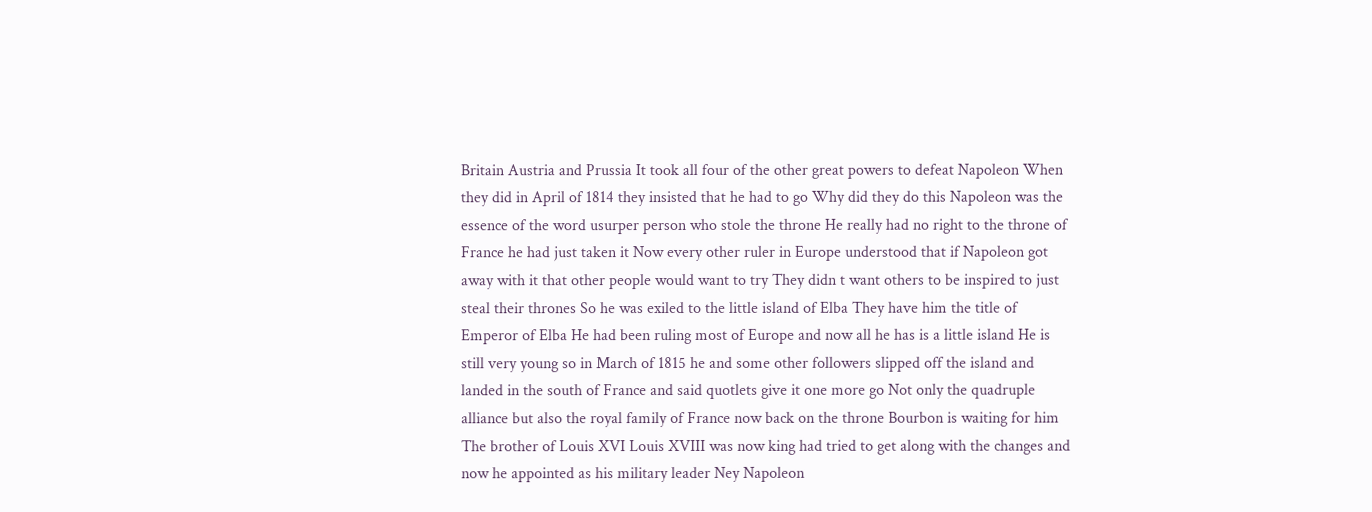Britain Austria and Prussia It took all four of the other great powers to defeat Napoleon When they did in April of 1814 they insisted that he had to go Why did they do this Napoleon was the essence of the word usurper person who stole the throne He really had no right to the throne of France he had just taken it Now every other ruler in Europe understood that if Napoleon got away with it that other people would want to try They didn t want others to be inspired to just steal their thrones So he was exiled to the little island of Elba They have him the title of Emperor of Elba He had been ruling most of Europe and now all he has is a little island He is still very young so in March of 1815 he and some other followers slipped off the island and landed in the south of France and said quotlets give it one more go Not only the quadruple alliance but also the royal family of France now back on the throne Bourbon is waiting for him The brother of Louis XVI Louis XVIII was now king had tried to get along with the changes and now he appointed as his military leader Ney Napoleon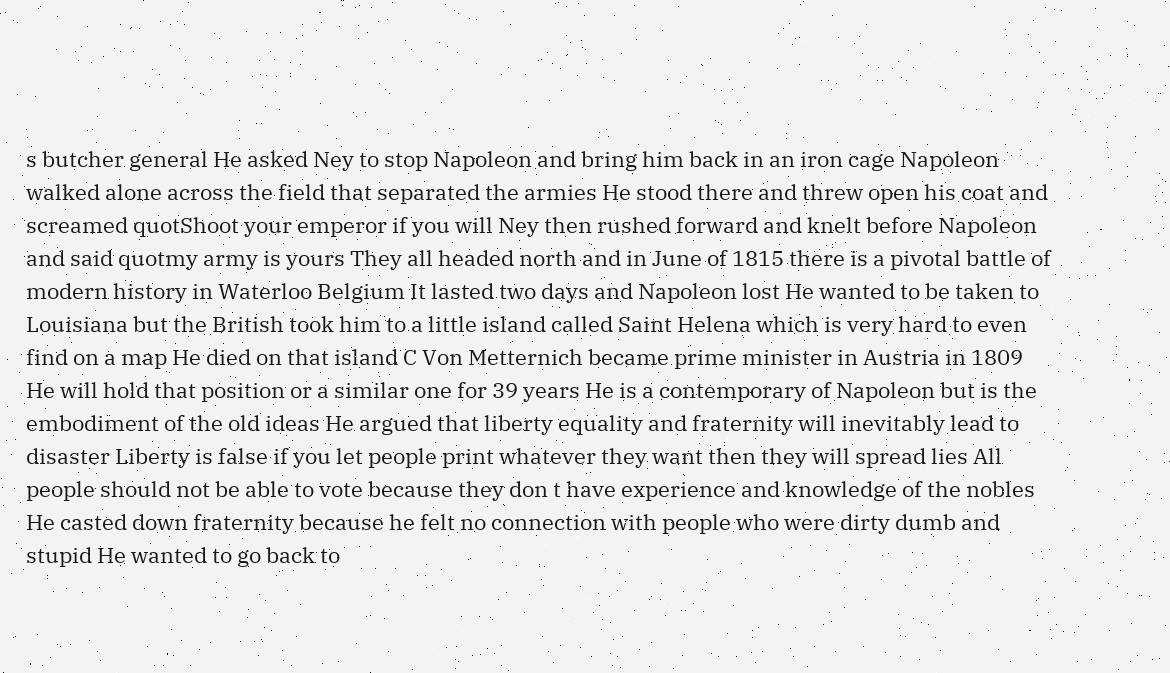s butcher general He asked Ney to stop Napoleon and bring him back in an iron cage Napoleon walked alone across the field that separated the armies He stood there and threw open his coat and screamed quotShoot your emperor if you will Ney then rushed forward and knelt before Napoleon and said quotmy army is yours They all headed north and in June of 1815 there is a pivotal battle of modern history in Waterloo Belgium It lasted two days and Napoleon lost He wanted to be taken to Louisiana but the British took him to a little island called Saint Helena which is very hard to even find on a map He died on that island C Von Metternich became prime minister in Austria in 1809 He will hold that position or a similar one for 39 years He is a contemporary of Napoleon but is the embodiment of the old ideas He argued that liberty equality and fraternity will inevitably lead to disaster Liberty is false if you let people print whatever they want then they will spread lies All people should not be able to vote because they don t have experience and knowledge of the nobles He casted down fraternity because he felt no connection with people who were dirty dumb and stupid He wanted to go back to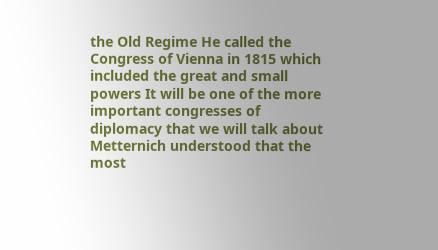the Old Regime He called the Congress of Vienna in 1815 which included the great and small powers It will be one of the more important congresses of diplomacy that we will talk about Metternich understood that the most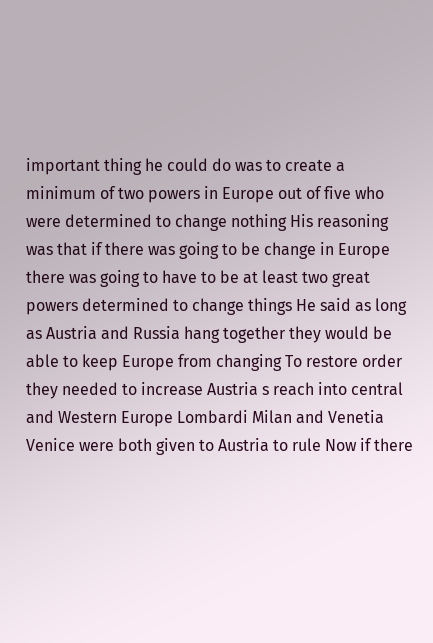important thing he could do was to create a minimum of two powers in Europe out of five who were determined to change nothing His reasoning was that if there was going to be change in Europe there was going to have to be at least two great powers determined to change things He said as long as Austria and Russia hang together they would be able to keep Europe from changing To restore order they needed to increase Austria s reach into central and Western Europe Lombardi Milan and Venetia Venice were both given to Austria to rule Now if there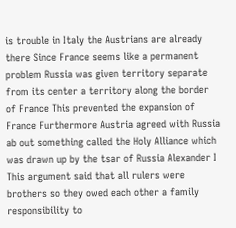is trouble in Italy the Austrians are already there Since France seems like a permanent problem Russia was given territory separate from its center a territory along the border of France This prevented the expansion of France Furthermore Austria agreed with Russia ab out something called the Holy Alliance which was drawn up by the tsar of Russia Alexander I This argument said that all rulers were brothers so they owed each other a family responsibility to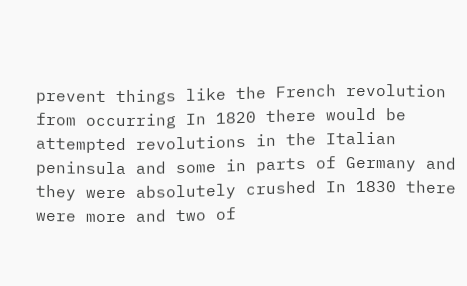prevent things like the French revolution from occurring In 1820 there would be attempted revolutions in the Italian peninsula and some in parts of Germany and they were absolutely crushed In 1830 there were more and two of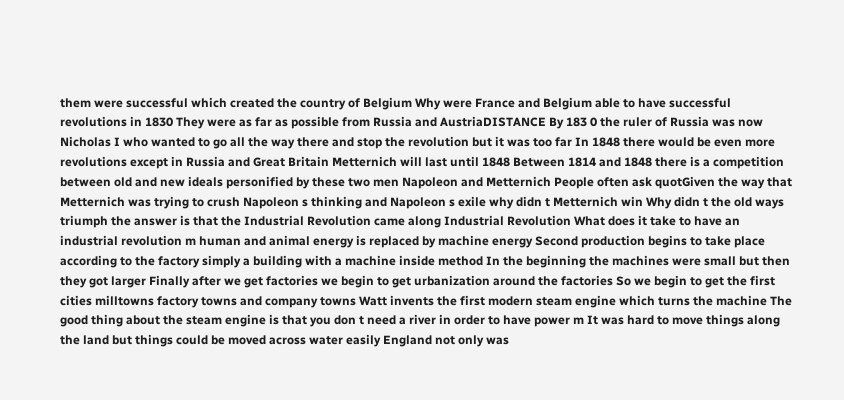them were successful which created the country of Belgium Why were France and Belgium able to have successful revolutions in 1830 They were as far as possible from Russia and AustriaDISTANCE By 183 0 the ruler of Russia was now Nicholas I who wanted to go all the way there and stop the revolution but it was too far In 1848 there would be even more revolutions except in Russia and Great Britain Metternich will last until 1848 Between 1814 and 1848 there is a competition between old and new ideals personified by these two men Napoleon and Metternich People often ask quotGiven the way that Metternich was trying to crush Napoleon s thinking and Napoleon s exile why didn t Metternich win Why didn t the old ways triumph the answer is that the Industrial Revolution came along Industrial Revolution What does it take to have an industrial revolution m human and animal energy is replaced by machine energy Second production begins to take place according to the factory simply a building with a machine inside method In the beginning the machines were small but then they got larger Finally after we get factories we begin to get urbanization around the factories So we begin to get the first cities milltowns factory towns and company towns Watt invents the first modern steam engine which turns the machine The good thing about the steam engine is that you don t need a river in order to have power m It was hard to move things along the land but things could be moved across water easily England not only was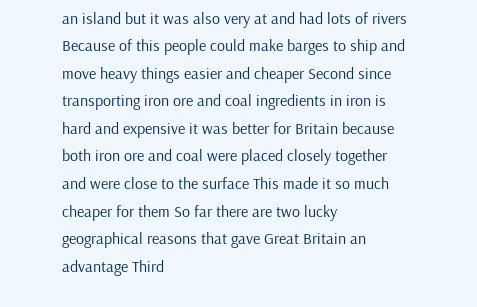an island but it was also very at and had lots of rivers Because of this people could make barges to ship and move heavy things easier and cheaper Second since transporting iron ore and coal ingredients in iron is hard and expensive it was better for Britain because both iron ore and coal were placed closely together and were close to the surface This made it so much cheaper for them So far there are two lucky geographical reasons that gave Great Britain an advantage Third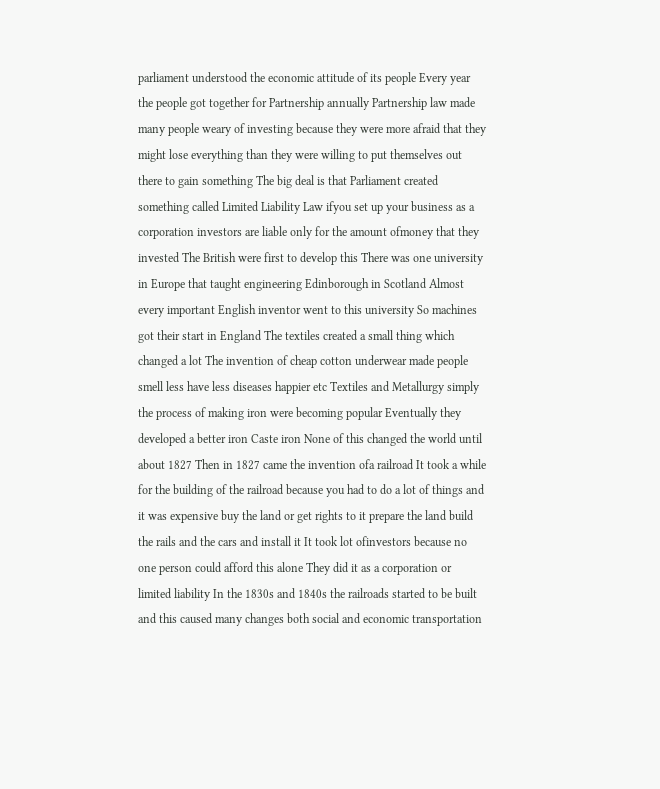parliament understood the economic attitude of its people Every year the people got together for Partnership annually Partnership law made many people weary of investing because they were more afraid that they might lose everything than they were willing to put themselves out there to gain something The big deal is that Parliament created something called Limited Liability Law ifyou set up your business as a corporation investors are liable only for the amount ofmoney that they invested The British were first to develop this There was one university in Europe that taught engineering Edinborough in Scotland Almost every important English inventor went to this university So machines got their start in England The textiles created a small thing which changed a lot The invention of cheap cotton underwear made people smell less have less diseases happier etc Textiles and Metallurgy simply the process of making iron were becoming popular Eventually they developed a better iron Caste iron None of this changed the world until about 1827 Then in 1827 came the invention ofa railroad It took a while for the building of the railroad because you had to do a lot of things and it was expensive buy the land or get rights to it prepare the land build the rails and the cars and install it It took lot ofinvestors because no one person could afford this alone They did it as a corporation or limited liability In the 1830s and 1840s the railroads started to be built and this caused many changes both social and economic transportation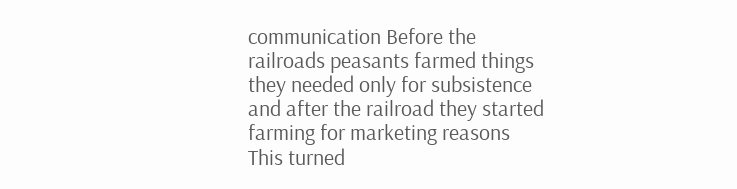communication Before the railroads peasants farmed things they needed only for subsistence and after the railroad they started farming for marketing reasons This turned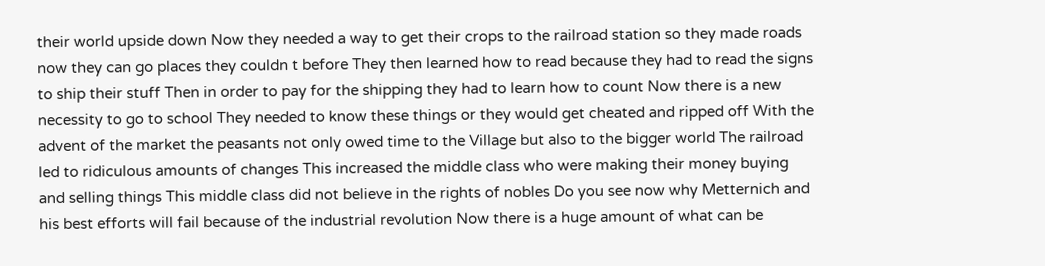their world upside down Now they needed a way to get their crops to the railroad station so they made roads now they can go places they couldn t before They then learned how to read because they had to read the signs to ship their stuff Then in order to pay for the shipping they had to learn how to count Now there is a new necessity to go to school They needed to know these things or they would get cheated and ripped off With the advent of the market the peasants not only owed time to the Village but also to the bigger world The railroad led to ridiculous amounts of changes This increased the middle class who were making their money buying and selling things This middle class did not believe in the rights of nobles Do you see now why Metternich and his best efforts will fail because of the industrial revolution Now there is a huge amount of what can be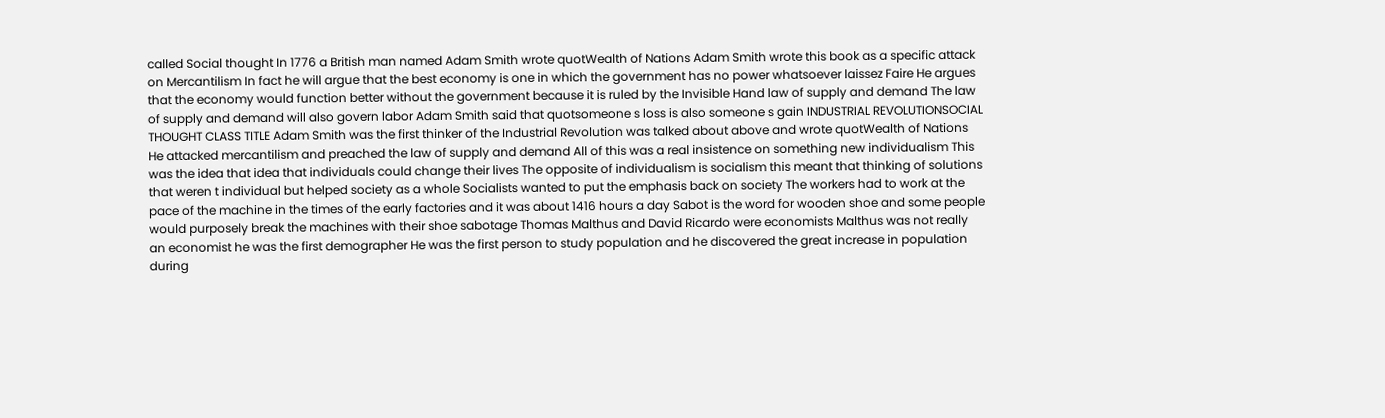called Social thought In 1776 a British man named Adam Smith wrote quotWealth of Nations Adam Smith wrote this book as a specific attack on Mercantilism In fact he will argue that the best economy is one in which the government has no power whatsoever laissez Faire He argues that the economy would function better without the government because it is ruled by the Invisible Hand law of supply and demand The law of supply and demand will also govern labor Adam Smith said that quotsomeone s loss is also someone s gain INDUSTRIAL REVOLUTIONSOCIAL THOUGHT CLASS TITLE Adam Smith was the first thinker of the Industrial Revolution was talked about above and wrote quotWealth of Nations He attacked mercantilism and preached the law of supply and demand All of this was a real insistence on something new individualism This was the idea that idea that individuals could change their lives The opposite of individualism is socialism this meant that thinking of solutions that weren t individual but helped society as a whole Socialists wanted to put the emphasis back on society The workers had to work at the pace of the machine in the times of the early factories and it was about 1416 hours a day Sabot is the word for wooden shoe and some people would purposely break the machines with their shoe sabotage Thomas Malthus and David Ricardo were economists Malthus was not really an economist he was the first demographer He was the first person to study population and he discovered the great increase in population during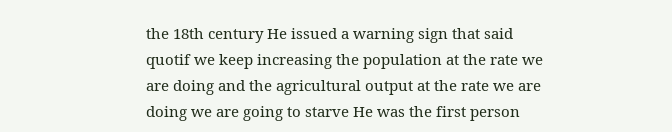the 18th century He issued a warning sign that said quotif we keep increasing the population at the rate we are doing and the agricultural output at the rate we are doing we are going to starve He was the first person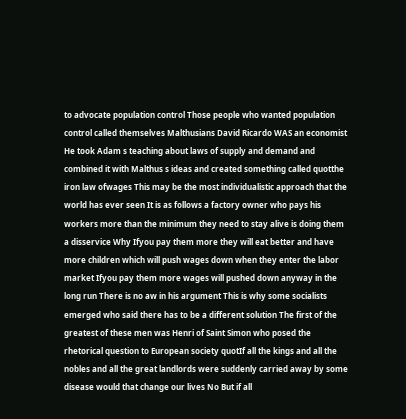to advocate population control Those people who wanted population control called themselves Malthusians David Ricardo WAS an economist He took Adam s teaching about laws of supply and demand and combined it with Malthus s ideas and created something called quotthe iron law ofwages This may be the most individualistic approach that the world has ever seen It is as follows a factory owner who pays his workers more than the minimum they need to stay alive is doing them a disservice Why Ifyou pay them more they will eat better and have more children which will push wages down when they enter the labor market Ifyou pay them more wages will pushed down anyway in the long run There is no aw in his argument This is why some socialists emerged who said there has to be a different solution The first of the greatest of these men was Henri of Saint Simon who posed the rhetorical question to European society quotIf all the kings and all the nobles and all the great landlords were suddenly carried away by some disease would that change our lives No But if all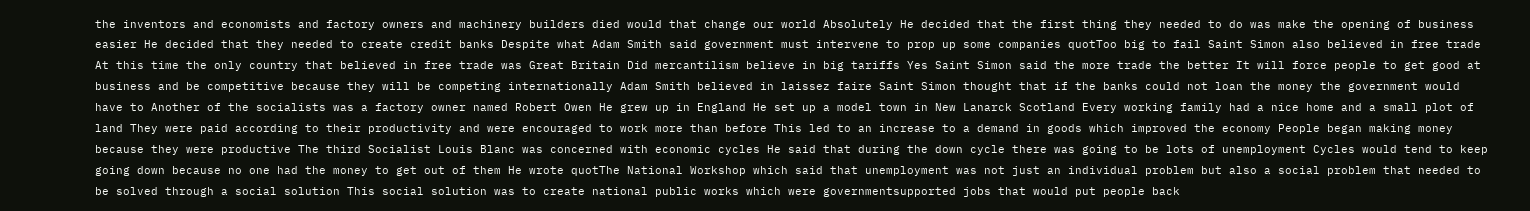the inventors and economists and factory owners and machinery builders died would that change our world Absolutely He decided that the first thing they needed to do was make the opening of business easier He decided that they needed to create credit banks Despite what Adam Smith said government must intervene to prop up some companies quotToo big to fail Saint Simon also believed in free trade At this time the only country that believed in free trade was Great Britain Did mercantilism believe in big tariffs Yes Saint Simon said the more trade the better It will force people to get good at business and be competitive because they will be competing internationally Adam Smith believed in laissez faire Saint Simon thought that if the banks could not loan the money the government would have to Another of the socialists was a factory owner named Robert Owen He grew up in England He set up a model town in New Lanarck Scotland Every working family had a nice home and a small plot of land They were paid according to their productivity and were encouraged to work more than before This led to an increase to a demand in goods which improved the economy People began making money because they were productive The third Socialist Louis Blanc was concerned with economic cycles He said that during the down cycle there was going to be lots of unemployment Cycles would tend to keep going down because no one had the money to get out of them He wrote quotThe National Workshop which said that unemployment was not just an individual problem but also a social problem that needed to be solved through a social solution This social solution was to create national public works which were governmentsupported jobs that would put people back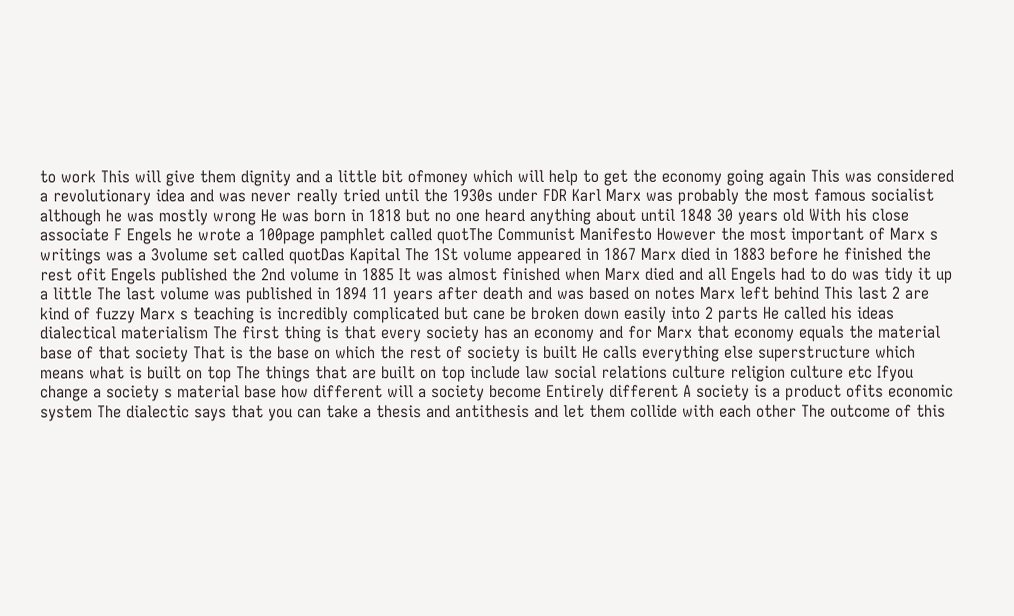to work This will give them dignity and a little bit ofmoney which will help to get the economy going again This was considered a revolutionary idea and was never really tried until the 1930s under FDR Karl Marx was probably the most famous socialist although he was mostly wrong He was born in 1818 but no one heard anything about until 1848 30 years old With his close associate F Engels he wrote a 100page pamphlet called quotThe Communist Manifesto However the most important of Marx s writings was a 3volume set called quotDas Kapital The 1St volume appeared in 1867 Marx died in 1883 before he finished the rest ofit Engels published the 2nd volume in 1885 It was almost finished when Marx died and all Engels had to do was tidy it up a little The last volume was published in 1894 11 years after death and was based on notes Marx left behind This last 2 are kind of fuzzy Marx s teaching is incredibly complicated but cane be broken down easily into 2 parts He called his ideas dialectical materialism The first thing is that every society has an economy and for Marx that economy equals the material base of that society That is the base on which the rest of society is built He calls everything else superstructure which means what is built on top The things that are built on top include law social relations culture religion culture etc Ifyou change a society s material base how different will a society become Entirely different A society is a product ofits economic system The dialectic says that you can take a thesis and antithesis and let them collide with each other The outcome of this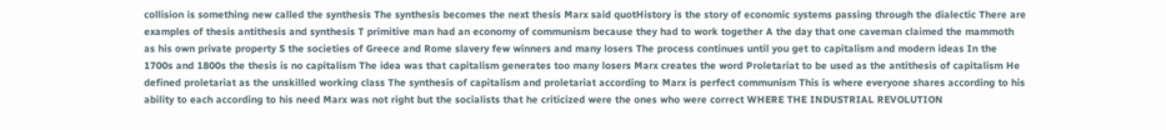collision is something new called the synthesis The synthesis becomes the next thesis Marx said quotHistory is the story of economic systems passing through the dialectic There are examples of thesis antithesis and synthesis T primitive man had an economy of communism because they had to work together A the day that one caveman claimed the mammoth as his own private property S the societies of Greece and Rome slavery few winners and many losers The process continues until you get to capitalism and modern ideas In the 1700s and 1800s the thesis is no capitalism The idea was that capitalism generates too many losers Marx creates the word Proletariat to be used as the antithesis of capitalism He defined proletariat as the unskilled working class The synthesis of capitalism and proletariat according to Marx is perfect communism This is where everyone shares according to his ability to each according to his need Marx was not right but the socialists that he criticized were the ones who were correct WHERE THE INDUSTRIAL REVOLUTION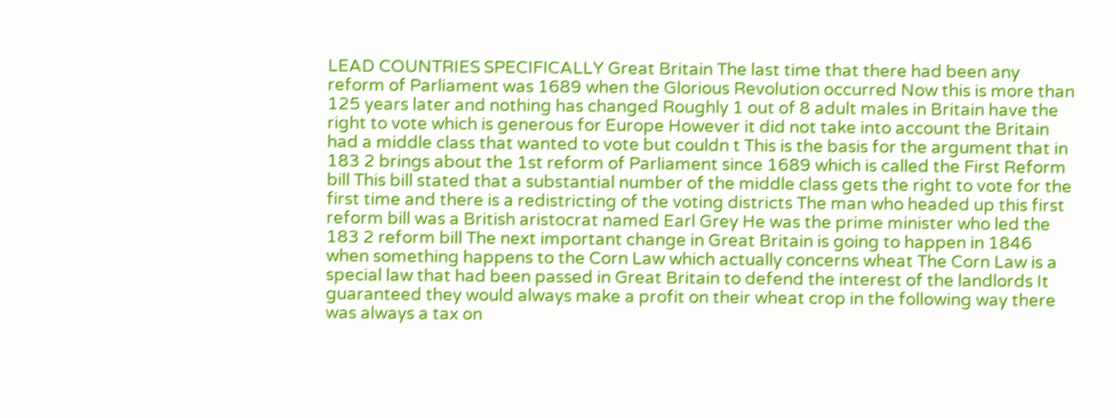LEAD COUNTRIES SPECIFICALLY Great Britain The last time that there had been any reform of Parliament was 1689 when the Glorious Revolution occurred Now this is more than 125 years later and nothing has changed Roughly 1 out of 8 adult males in Britain have the right to vote which is generous for Europe However it did not take into account the Britain had a middle class that wanted to vote but couldn t This is the basis for the argument that in 183 2 brings about the 1st reform of Parliament since 1689 which is called the First Reform bill This bill stated that a substantial number of the middle class gets the right to vote for the first time and there is a redistricting of the voting districts The man who headed up this first reform bill was a British aristocrat named Earl Grey He was the prime minister who led the 183 2 reform bill The next important change in Great Britain is going to happen in 1846 when something happens to the Corn Law which actually concerns wheat The Corn Law is a special law that had been passed in Great Britain to defend the interest of the landlords It guaranteed they would always make a profit on their wheat crop in the following way there was always a tax on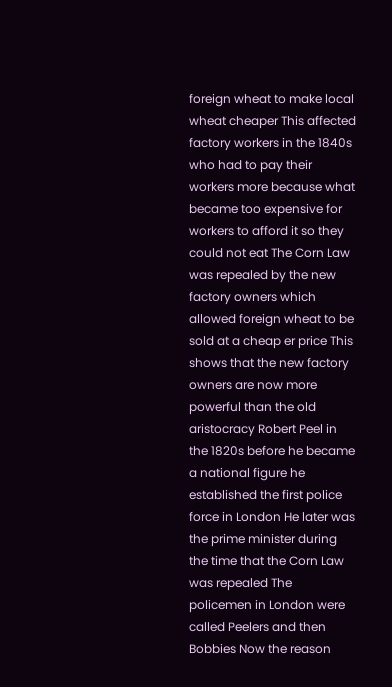foreign wheat to make local wheat cheaper This affected factory workers in the 1840s who had to pay their workers more because what became too expensive for workers to afford it so they could not eat The Corn Law was repealed by the new factory owners which allowed foreign wheat to be sold at a cheap er price This shows that the new factory owners are now more powerful than the old aristocracy Robert Peel in the 1820s before he became a national figure he established the first police force in London He later was the prime minister during the time that the Corn Law was repealed The policemen in London were called Peelers and then Bobbies Now the reason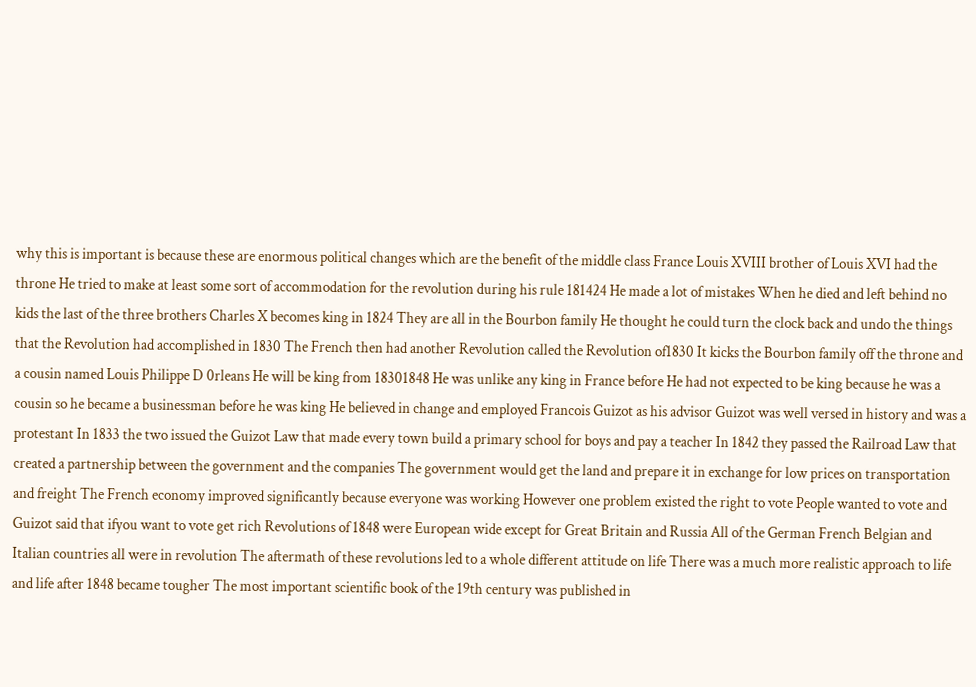why this is important is because these are enormous political changes which are the benefit of the middle class France Louis XVIII brother of Louis XVI had the throne He tried to make at least some sort of accommodation for the revolution during his rule 181424 He made a lot of mistakes When he died and left behind no kids the last of the three brothers Charles X becomes king in 1824 They are all in the Bourbon family He thought he could turn the clock back and undo the things that the Revolution had accomplished in 1830 The French then had another Revolution called the Revolution of1830 It kicks the Bourbon family off the throne and a cousin named Louis Philippe D 0rleans He will be king from 18301848 He was unlike any king in France before He had not expected to be king because he was a cousin so he became a businessman before he was king He believed in change and employed Francois Guizot as his advisor Guizot was well versed in history and was a protestant In 1833 the two issued the Guizot Law that made every town build a primary school for boys and pay a teacher In 1842 they passed the Railroad Law that created a partnership between the government and the companies The government would get the land and prepare it in exchange for low prices on transportation and freight The French economy improved significantly because everyone was working However one problem existed the right to vote People wanted to vote and Guizot said that ifyou want to vote get rich Revolutions of 1848 were European wide except for Great Britain and Russia All of the German French Belgian and Italian countries all were in revolution The aftermath of these revolutions led to a whole different attitude on life There was a much more realistic approach to life and life after 1848 became tougher The most important scientific book of the 19th century was published in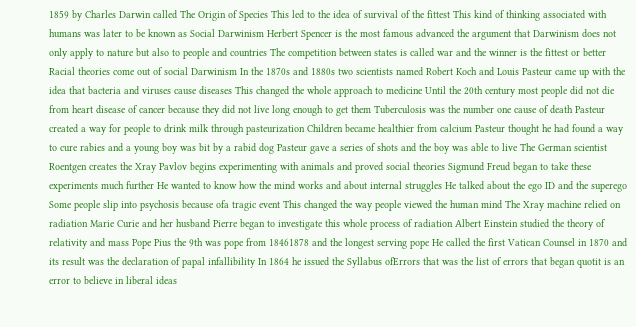1859 by Charles Darwin called The Origin of Species This led to the idea of survival of the fittest This kind of thinking associated with humans was later to be known as Social Darwinism Herbert Spencer is the most famous advanced the argument that Darwinism does not only apply to nature but also to people and countries The competition between states is called war and the winner is the fittest or better Racial theories come out of social Darwinism In the 1870s and 1880s two scientists named Robert Koch and Louis Pasteur came up with the idea that bacteria and viruses cause diseases This changed the whole approach to medicine Until the 20th century most people did not die from heart disease of cancer because they did not live long enough to get them Tuberculosis was the number one cause of death Pasteur created a way for people to drink milk through pasteurization Children became healthier from calcium Pasteur thought he had found a way to cure rabies and a young boy was bit by a rabid dog Pasteur gave a series of shots and the boy was able to live The German scientist Roentgen creates the Xray Pavlov begins experimenting with animals and proved social theories Sigmund Freud began to take these experiments much further He wanted to know how the mind works and about internal struggles He talked about the ego ID and the superego Some people slip into psychosis because ofa tragic event This changed the way people viewed the human mind The Xray machine relied on radiation Marie Curie and her husband Pierre began to investigate this whole process of radiation Albert Einstein studied the theory of relativity and mass Pope Pius the 9th was pope from 18461878 and the longest serving pope He called the first Vatican Counsel in 1870 and its result was the declaration of papal infallibility In 1864 he issued the Syllabus ofErrors that was the list of errors that began quotit is an error to believe in liberal ideas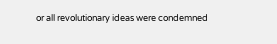or all revolutionary ideas were condemned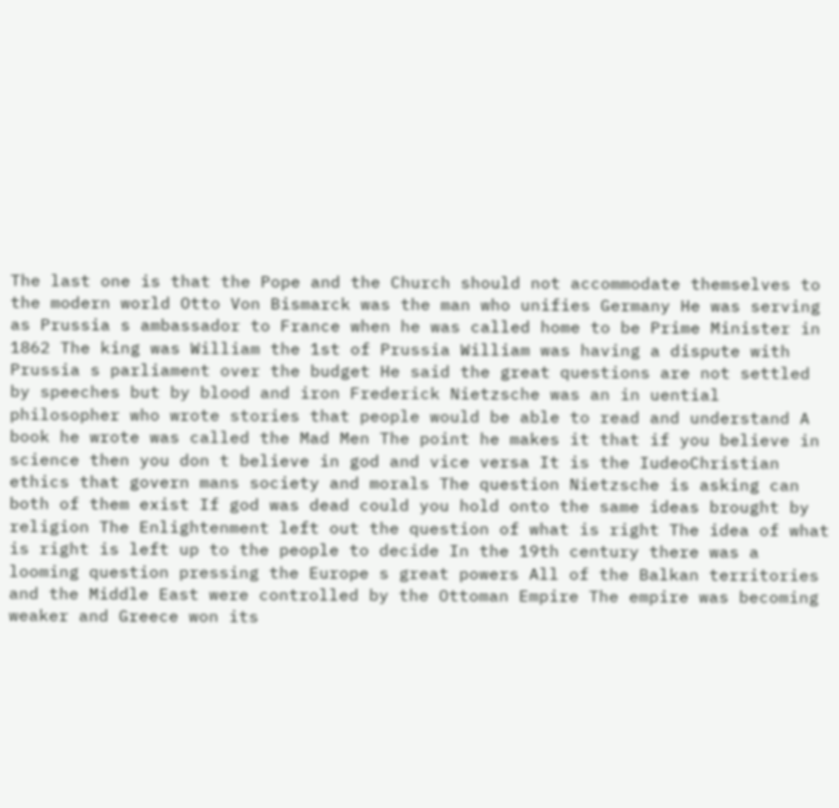The last one is that the Pope and the Church should not accommodate themselves to the modern world Otto Von Bismarck was the man who unifies Germany He was serving as Prussia s ambassador to France when he was called home to be Prime Minister in 1862 The king was William the 1st of Prussia William was having a dispute with Prussia s parliament over the budget He said the great questions are not settled by speeches but by blood and iron Frederick Nietzsche was an in uential philosopher who wrote stories that people would be able to read and understand A book he wrote was called the Mad Men The point he makes it that if you believe in science then you don t believe in god and vice versa It is the IudeoChristian ethics that govern mans society and morals The question Nietzsche is asking can both of them exist If god was dead could you hold onto the same ideas brought by religion The Enlightenment left out the question of what is right The idea of what is right is left up to the people to decide In the 19th century there was a looming question pressing the Europe s great powers All of the Balkan territories and the Middle East were controlled by the Ottoman Empire The empire was becoming weaker and Greece won its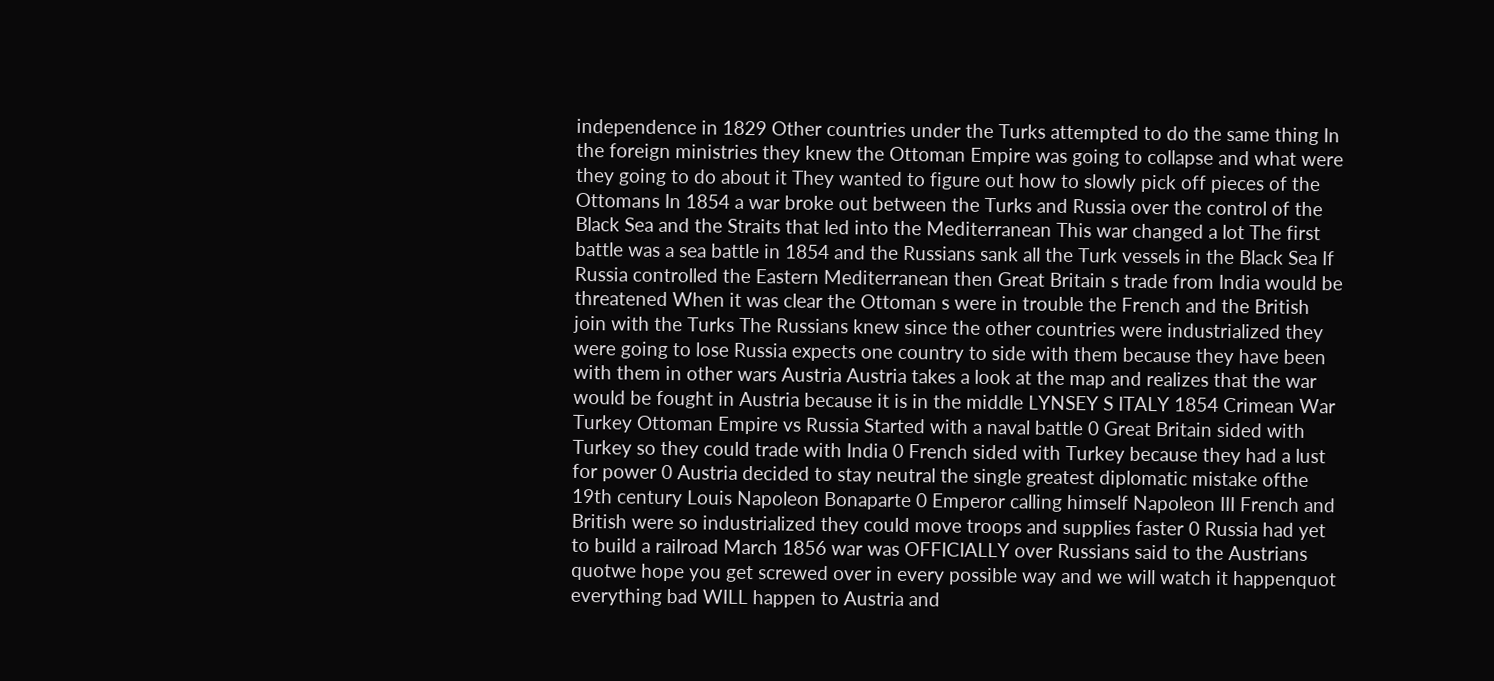independence in 1829 Other countries under the Turks attempted to do the same thing In the foreign ministries they knew the Ottoman Empire was going to collapse and what were they going to do about it They wanted to figure out how to slowly pick off pieces of the Ottomans In 1854 a war broke out between the Turks and Russia over the control of the Black Sea and the Straits that led into the Mediterranean This war changed a lot The first battle was a sea battle in 1854 and the Russians sank all the Turk vessels in the Black Sea If Russia controlled the Eastern Mediterranean then Great Britain s trade from India would be threatened When it was clear the Ottoman s were in trouble the French and the British join with the Turks The Russians knew since the other countries were industrialized they were going to lose Russia expects one country to side with them because they have been with them in other wars Austria Austria takes a look at the map and realizes that the war would be fought in Austria because it is in the middle LYNSEY S ITALY 1854 Crimean War Turkey Ottoman Empire vs Russia Started with a naval battle 0 Great Britain sided with Turkey so they could trade with India 0 French sided with Turkey because they had a lust for power 0 Austria decided to stay neutral the single greatest diplomatic mistake ofthe 19th century Louis Napoleon Bonaparte 0 Emperor calling himself Napoleon III French and British were so industrialized they could move troops and supplies faster 0 Russia had yet to build a railroad March 1856 war was OFFICIALLY over Russians said to the Austrians quotwe hope you get screwed over in every possible way and we will watch it happenquot everything bad WILL happen to Austria and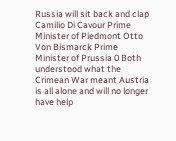Russia will sit back and clap Camilio Di Cavour Prime Minister of Piedmont Otto Von Bismarck Prime Minister of Prussia 0 Both understood what the Crimean War meant Austria is all alone and will no longer have help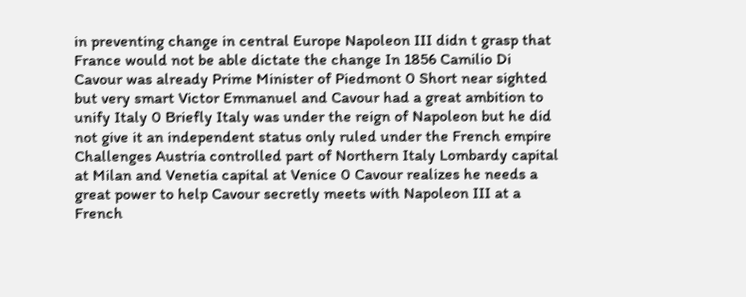in preventing change in central Europe Napoleon III didn t grasp that France would not be able dictate the change In 1856 Camilio Di Cavour was already Prime Minister of Piedmont 0 Short near sighted but very smart Victor Emmanuel and Cavour had a great ambition to unify Italy 0 Briefly Italy was under the reign of Napoleon but he did not give it an independent status only ruled under the French empire Challenges Austria controlled part of Northern Italy Lombardy capital at Milan and Venetia capital at Venice 0 Cavour realizes he needs a great power to help Cavour secretly meets with Napoleon III at a French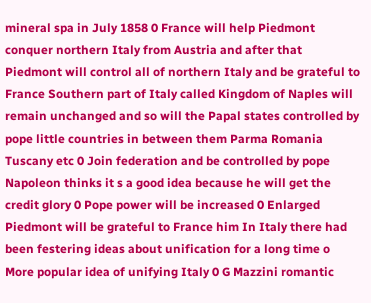mineral spa in July 1858 0 France will help Piedmont conquer northern Italy from Austria and after that Piedmont will control all of northern Italy and be grateful to France Southern part of Italy called Kingdom of Naples will remain unchanged and so will the Papal states controlled by pope little countries in between them Parma Romania Tuscany etc 0 Join federation and be controlled by pope Napoleon thinks it s a good idea because he will get the credit glory 0 Pope power will be increased 0 Enlarged Piedmont will be grateful to France him In Italy there had been festering ideas about unification for a long time o More popular idea of unifying Italy 0 G Mazzini romantic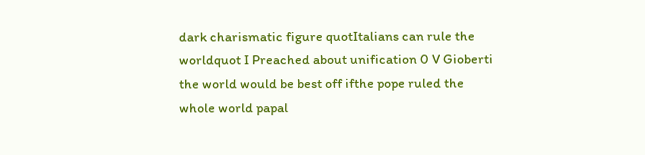dark charismatic figure quotItalians can rule the worldquot I Preached about unification 0 V Gioberti the world would be best off ifthe pope ruled the whole world papal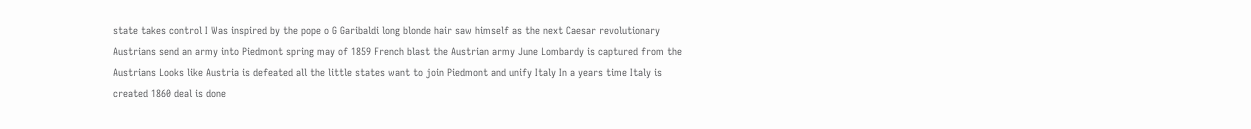state takes control I Was inspired by the pope o G Garibaldi long blonde hair saw himself as the next Caesar revolutionary Austrians send an army into Piedmont spring may of 1859 French blast the Austrian army June Lombardy is captured from the Austrians Looks like Austria is defeated all the little states want to join Piedmont and unify Italy In a years time Italy is created 1860 deal is done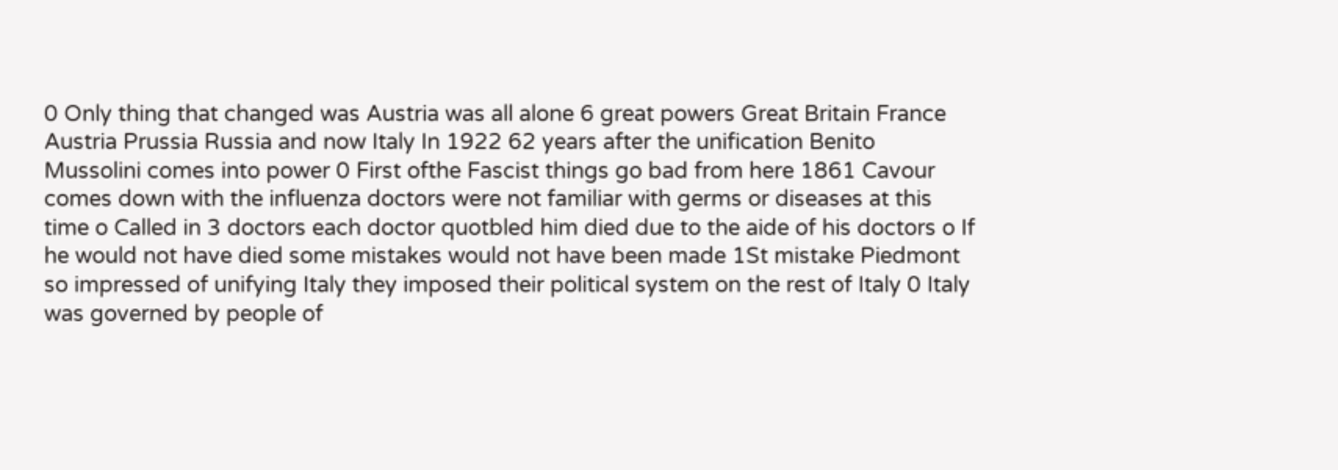0 Only thing that changed was Austria was all alone 6 great powers Great Britain France Austria Prussia Russia and now Italy In 1922 62 years after the unification Benito Mussolini comes into power 0 First ofthe Fascist things go bad from here 1861 Cavour comes down with the influenza doctors were not familiar with germs or diseases at this time o Called in 3 doctors each doctor quotbled him died due to the aide of his doctors o If he would not have died some mistakes would not have been made 1St mistake Piedmont so impressed of unifying Italy they imposed their political system on the rest of Italy 0 Italy was governed by people of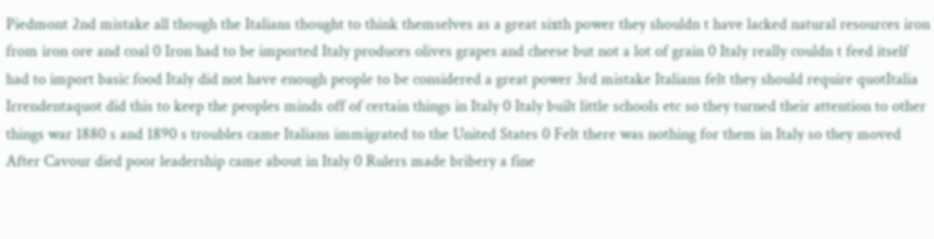Piedmont 2nd mistake all though the Italians thought to think themselves as a great sixth power they shouldn t have lacked natural resources iron from iron ore and coal 0 Iron had to be imported Italy produces olives grapes and cheese but not a lot of grain 0 Italy really couldn t feed itself had to import basic food Italy did not have enough people to be considered a great power 3rd mistake Italians felt they should require quotItalia Irrendentaquot did this to keep the peoples minds off of certain things in Italy 0 Italy built little schools etc so they turned their attention to other things war 1880 s and 1890 s troubles came Italians immigrated to the United States 0 Felt there was nothing for them in Italy so they moved After Cavour died poor leadership came about in Italy 0 Rulers made bribery a fine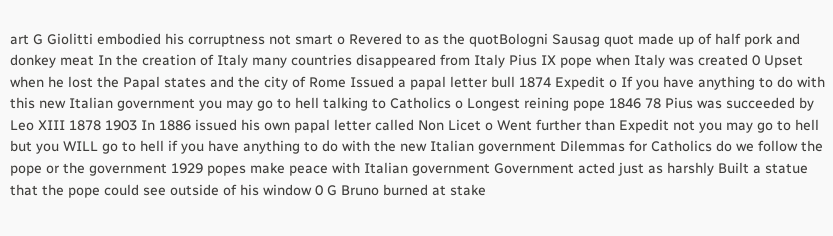art G Giolitti embodied his corruptness not smart o Revered to as the quotBologni Sausag quot made up of half pork and donkey meat In the creation of Italy many countries disappeared from Italy Pius IX pope when Italy was created 0 Upset when he lost the Papal states and the city of Rome Issued a papal letter bull 1874 Expedit o If you have anything to do with this new Italian government you may go to hell talking to Catholics o Longest reining pope 1846 78 Pius was succeeded by Leo XIII 1878 1903 In 1886 issued his own papal letter called Non Licet o Went further than Expedit not you may go to hell but you WILL go to hell if you have anything to do with the new Italian government Dilemmas for Catholics do we follow the pope or the government 1929 popes make peace with Italian government Government acted just as harshly Built a statue that the pope could see outside of his window 0 G Bruno burned at stake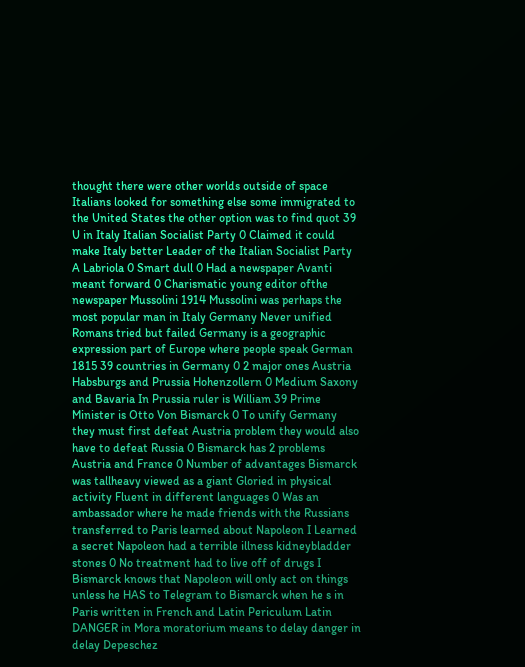thought there were other worlds outside of space Italians looked for something else some immigrated to the United States the other option was to find quot 39 U in Italy Italian Socialist Party 0 Claimed it could make Italy better Leader of the Italian Socialist Party A Labriola 0 Smart dull 0 Had a newspaper Avanti meant forward 0 Charismatic young editor ofthe newspaper Mussolini 1914 Mussolini was perhaps the most popular man in Italy Germany Never unified Romans tried but failed Germany is a geographic expression part of Europe where people speak German 1815 39 countries in Germany 0 2 major ones Austria Habsburgs and Prussia Hohenzollern 0 Medium Saxony and Bavaria In Prussia ruler is William 39 Prime Minister is Otto Von Bismarck 0 To unify Germany they must first defeat Austria problem they would also have to defeat Russia 0 Bismarck has 2 problems Austria and France 0 Number of advantages Bismarck was tallheavy viewed as a giant Gloried in physical activity Fluent in different languages 0 Was an ambassador where he made friends with the Russians transferred to Paris learned about Napoleon I Learned a secret Napoleon had a terrible illness kidneybladder stones 0 No treatment had to live off of drugs I Bismarck knows that Napoleon will only act on things unless he HAS to Telegram to Bismarck when he s in Paris written in French and Latin Periculum Latin DANGER in Mora moratorium means to delay danger in delay Depeschez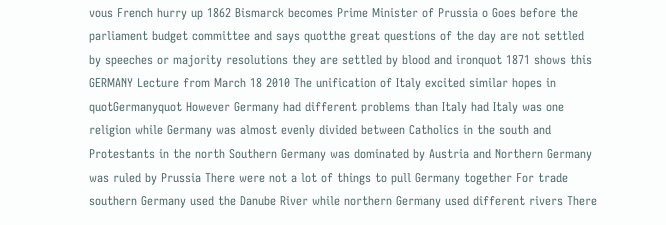vous French hurry up 1862 Bismarck becomes Prime Minister of Prussia o Goes before the parliament budget committee and says quotthe great questions of the day are not settled by speeches or majority resolutions they are settled by blood and ironquot 1871 shows this GERMANY Lecture from March 18 2010 The unification of Italy excited similar hopes in quotGermanyquot However Germany had different problems than Italy had Italy was one religion while Germany was almost evenly divided between Catholics in the south and Protestants in the north Southern Germany was dominated by Austria and Northern Germany was ruled by Prussia There were not a lot of things to pull Germany together For trade southern Germany used the Danube River while northern Germany used different rivers There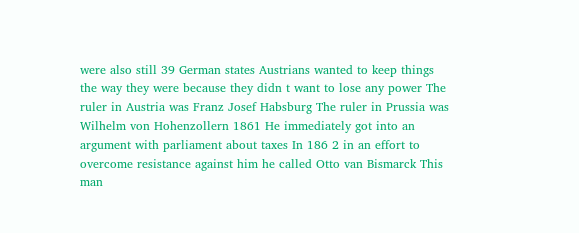were also still 39 German states Austrians wanted to keep things the way they were because they didn t want to lose any power The ruler in Austria was Franz Josef Habsburg The ruler in Prussia was Wilhelm von Hohenzollern 1861 He immediately got into an argument with parliament about taxes In 186 2 in an effort to overcome resistance against him he called Otto van Bismarck This man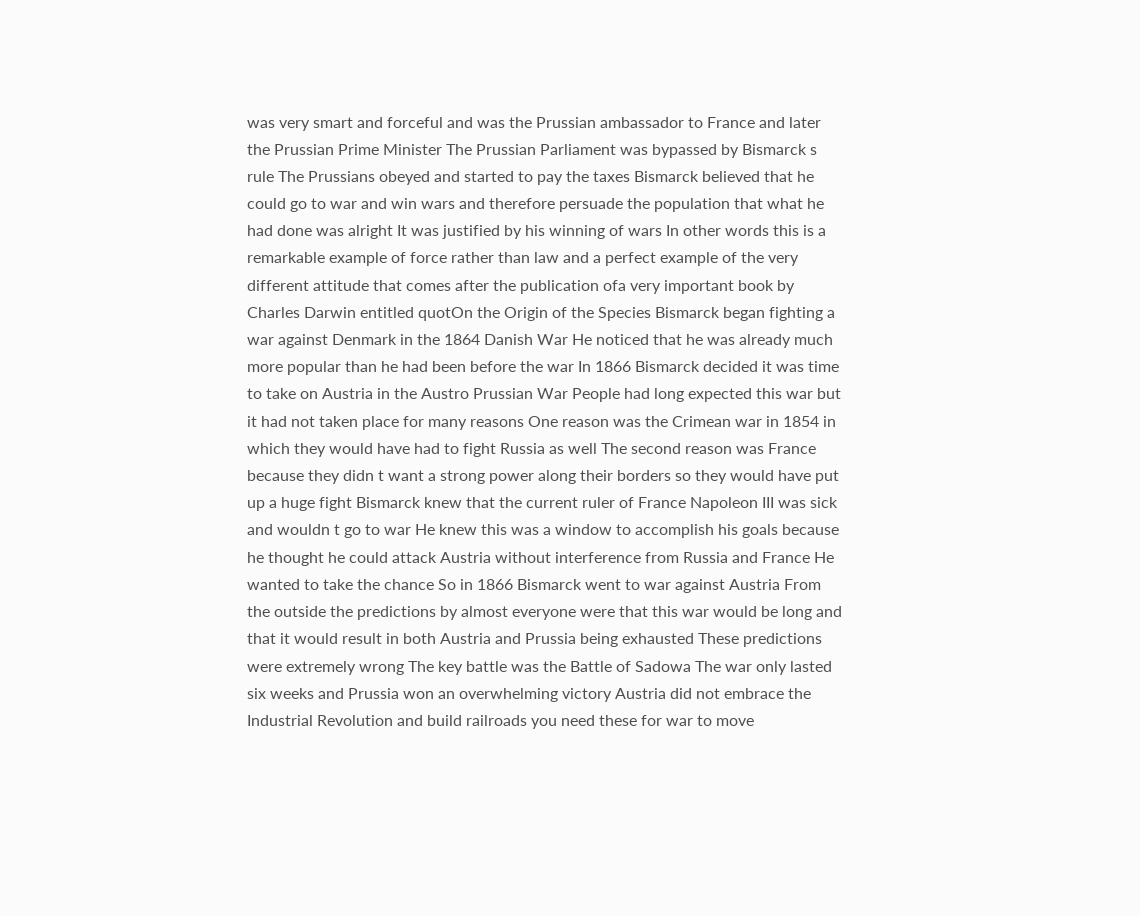was very smart and forceful and was the Prussian ambassador to France and later the Prussian Prime Minister The Prussian Parliament was bypassed by Bismarck s rule The Prussians obeyed and started to pay the taxes Bismarck believed that he could go to war and win wars and therefore persuade the population that what he had done was alright It was justified by his winning of wars In other words this is a remarkable example of force rather than law and a perfect example of the very different attitude that comes after the publication ofa very important book by Charles Darwin entitled quotOn the Origin of the Species Bismarck began fighting a war against Denmark in the 1864 Danish War He noticed that he was already much more popular than he had been before the war In 1866 Bismarck decided it was time to take on Austria in the Austro Prussian War People had long expected this war but it had not taken place for many reasons One reason was the Crimean war in 1854 in which they would have had to fight Russia as well The second reason was France because they didn t want a strong power along their borders so they would have put up a huge fight Bismarck knew that the current ruler of France Napoleon III was sick and wouldn t go to war He knew this was a window to accomplish his goals because he thought he could attack Austria without interference from Russia and France He wanted to take the chance So in 1866 Bismarck went to war against Austria From the outside the predictions by almost everyone were that this war would be long and that it would result in both Austria and Prussia being exhausted These predictions were extremely wrong The key battle was the Battle of Sadowa The war only lasted six weeks and Prussia won an overwhelming victory Austria did not embrace the Industrial Revolution and build railroads you need these for war to move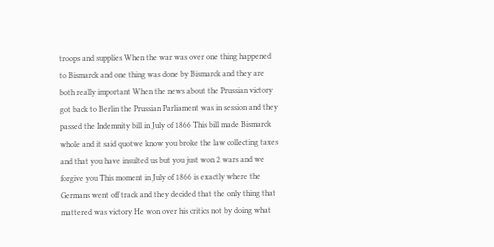troops and supplies When the war was over one thing happened to Bismarck and one thing was done by Bismarck and they are both really important When the news about the Prussian victory got back to Berlin the Prussian Parliament was in session and they passed the Indemnity bill in July of 1866 This bill made Bismarck whole and it said quotwe know you broke the law collecting taxes and that you have insulted us but you just won 2 wars and we forgive you This moment in July of 1866 is exactly where the Germans went off track and they decided that the only thing that mattered was victory He won over his critics not by doing what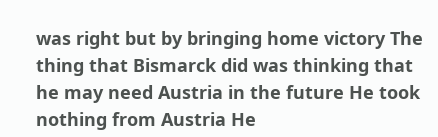was right but by bringing home victory The thing that Bismarck did was thinking that he may need Austria in the future He took nothing from Austria He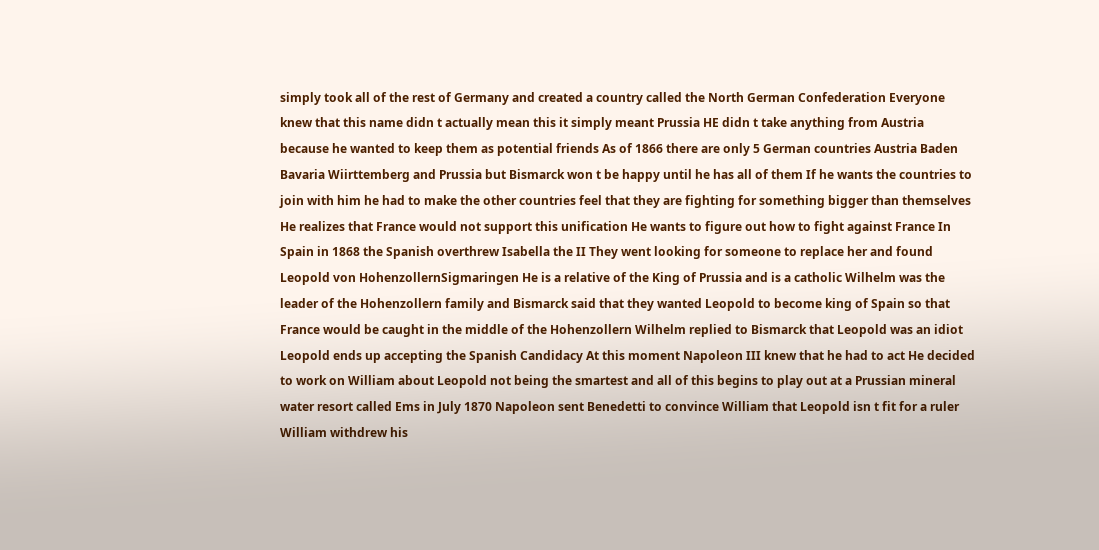simply took all of the rest of Germany and created a country called the North German Confederation Everyone knew that this name didn t actually mean this it simply meant Prussia HE didn t take anything from Austria because he wanted to keep them as potential friends As of 1866 there are only 5 German countries Austria Baden Bavaria Wiirttemberg and Prussia but Bismarck won t be happy until he has all of them If he wants the countries to join with him he had to make the other countries feel that they are fighting for something bigger than themselves He realizes that France would not support this unification He wants to figure out how to fight against France In Spain in 1868 the Spanish overthrew Isabella the II They went looking for someone to replace her and found Leopold von HohenzollernSigmaringen He is a relative of the King of Prussia and is a catholic Wilhelm was the leader of the Hohenzollern family and Bismarck said that they wanted Leopold to become king of Spain so that France would be caught in the middle of the Hohenzollern Wilhelm replied to Bismarck that Leopold was an idiot Leopold ends up accepting the Spanish Candidacy At this moment Napoleon III knew that he had to act He decided to work on William about Leopold not being the smartest and all of this begins to play out at a Prussian mineral water resort called Ems in July 1870 Napoleon sent Benedetti to convince William that Leopold isn t fit for a ruler William withdrew his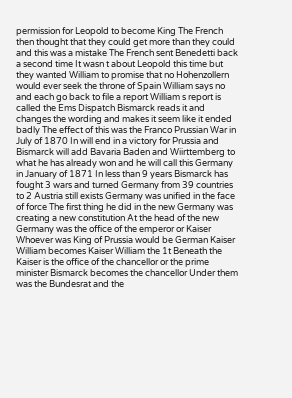permission for Leopold to become King The French then thought that they could get more than they could and this was a mistake The French sent Benedetti back a second time It wasn t about Leopold this time but they wanted William to promise that no Hohenzollern would ever seek the throne of Spain William says no and each go back to file a report William s report is called the Ems Dispatch Bismarck reads it and changes the wording and makes it seem like it ended badly The effect of this was the Franco Prussian War in July of 1870 In will end in a victory for Prussia and Bismarck will add Bavaria Baden and Wiirttemberg to what he has already won and he will call this Germany in January of 1871 In less than 9 years Bismarck has fought 3 wars and turned Germany from 39 countries to 2 Austria still exists Germany was unified in the face of force The first thing he did in the new Germany was creating a new constitution At the head of the new Germany was the office of the emperor or Kaiser Whoever was King of Prussia would be German Kaiser William becomes Kaiser William the 1t Beneath the Kaiser is the office of the chancellor or the prime minister Bismarck becomes the chancellor Under them was the Bundesrat and the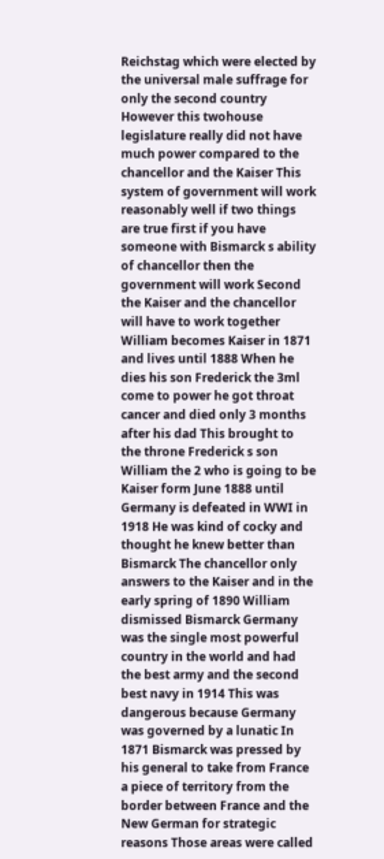Reichstag which were elected by the universal male suffrage for only the second country However this twohouse legislature really did not have much power compared to the chancellor and the Kaiser This system of government will work reasonably well if two things are true first if you have someone with Bismarck s ability of chancellor then the government will work Second the Kaiser and the chancellor will have to work together William becomes Kaiser in 1871 and lives until 1888 When he dies his son Frederick the 3ml come to power he got throat cancer and died only 3 months after his dad This brought to the throne Frederick s son William the 2 who is going to be Kaiser form June 1888 until Germany is defeated in WWI in 1918 He was kind of cocky and thought he knew better than Bismarck The chancellor only answers to the Kaiser and in the early spring of 1890 William dismissed Bismarck Germany was the single most powerful country in the world and had the best army and the second best navy in 1914 This was dangerous because Germany was governed by a lunatic In 1871 Bismarck was pressed by his general to take from France a piece of territory from the border between France and the New German for strategic reasons Those areas were called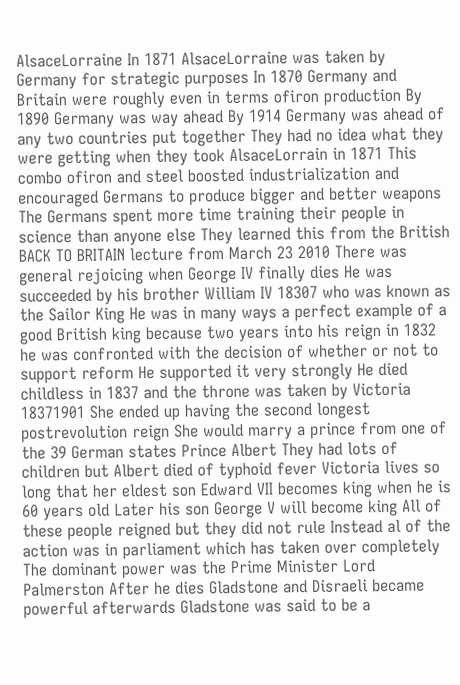AlsaceLorraine In 1871 AlsaceLorraine was taken by Germany for strategic purposes In 1870 Germany and Britain were roughly even in terms ofiron production By 1890 Germany was way ahead By 1914 Germany was ahead of any two countries put together They had no idea what they were getting when they took AlsaceLorrain in 1871 This combo ofiron and steel boosted industrialization and encouraged Germans to produce bigger and better weapons The Germans spent more time training their people in science than anyone else They learned this from the British BACK TO BRITAIN lecture from March 23 2010 There was general rejoicing when George IV finally dies He was succeeded by his brother William IV 18307 who was known as the Sailor King He was in many ways a perfect example of a good British king because two years into his reign in 1832 he was confronted with the decision of whether or not to support reform He supported it very strongly He died childless in 1837 and the throne was taken by Victoria 18371901 She ended up having the second longest postrevolution reign She would marry a prince from one of the 39 German states Prince Albert They had lots of children but Albert died of typhoid fever Victoria lives so long that her eldest son Edward VII becomes king when he is 60 years old Later his son George V will become king All of these people reigned but they did not rule Instead al of the action was in parliament which has taken over completely The dominant power was the Prime Minister Lord Palmerston After he dies Gladstone and Disraeli became powerful afterwards Gladstone was said to be a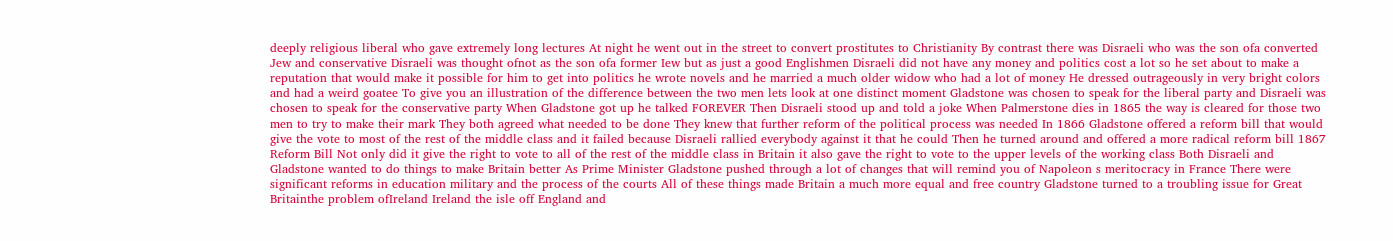deeply religious liberal who gave extremely long lectures At night he went out in the street to convert prostitutes to Christianity By contrast there was Disraeli who was the son ofa converted Jew and conservative Disraeli was thought ofnot as the son ofa former Iew but as just a good Englishmen Disraeli did not have any money and politics cost a lot so he set about to make a reputation that would make it possible for him to get into politics he wrote novels and he married a much older widow who had a lot of money He dressed outrageously in very bright colors and had a weird goatee To give you an illustration of the difference between the two men lets look at one distinct moment Gladstone was chosen to speak for the liberal party and Disraeli was chosen to speak for the conservative party When Gladstone got up he talked FOREVER Then Disraeli stood up and told a joke When Palmerstone dies in 1865 the way is cleared for those two men to try to make their mark They both agreed what needed to be done They knew that further reform of the political process was needed In 1866 Gladstone offered a reform bill that would give the vote to most of the rest of the middle class and it failed because Disraeli rallied everybody against it that he could Then he turned around and offered a more radical reform bill 1867 Reform Bill Not only did it give the right to vote to all of the rest of the middle class in Britain it also gave the right to vote to the upper levels of the working class Both Disraeli and Gladstone wanted to do things to make Britain better As Prime Minister Gladstone pushed through a lot of changes that will remind you of Napoleon s meritocracy in France There were significant reforms in education military and the process of the courts All of these things made Britain a much more equal and free country Gladstone turned to a troubling issue for Great Britainthe problem ofIreland Ireland the isle off England and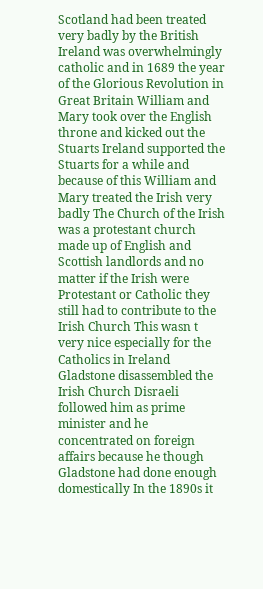Scotland had been treated very badly by the British Ireland was overwhelmingly catholic and in 1689 the year of the Glorious Revolution in Great Britain William and Mary took over the English throne and kicked out the Stuarts Ireland supported the Stuarts for a while and because of this William and Mary treated the Irish very badly The Church of the Irish was a protestant church made up of English and Scottish landlords and no matter if the Irish were Protestant or Catholic they still had to contribute to the Irish Church This wasn t very nice especially for the Catholics in Ireland Gladstone disassembled the Irish Church Disraeli followed him as prime minister and he concentrated on foreign affairs because he though Gladstone had done enough domestically In the 1890s it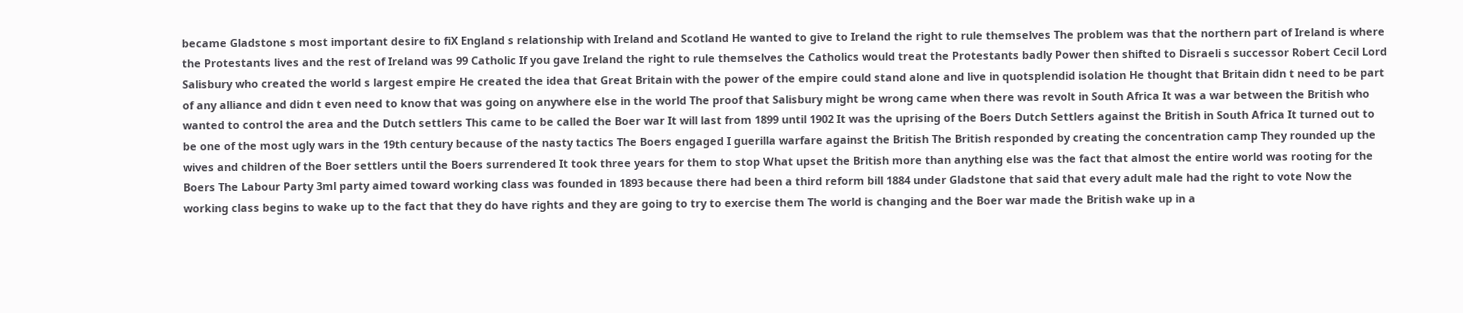became Gladstone s most important desire to fiX England s relationship with Ireland and Scotland He wanted to give to Ireland the right to rule themselves The problem was that the northern part of Ireland is where the Protestants lives and the rest of Ireland was 99 Catholic If you gave Ireland the right to rule themselves the Catholics would treat the Protestants badly Power then shifted to Disraeli s successor Robert Cecil Lord Salisbury who created the world s largest empire He created the idea that Great Britain with the power of the empire could stand alone and live in quotsplendid isolation He thought that Britain didn t need to be part of any alliance and didn t even need to know that was going on anywhere else in the world The proof that Salisbury might be wrong came when there was revolt in South Africa It was a war between the British who wanted to control the area and the Dutch settlers This came to be called the Boer war It will last from 1899 until 1902 It was the uprising of the Boers Dutch Settlers against the British in South Africa It turned out to be one of the most ugly wars in the 19th century because of the nasty tactics The Boers engaged I guerilla warfare against the British The British responded by creating the concentration camp They rounded up the wives and children of the Boer settlers until the Boers surrendered It took three years for them to stop What upset the British more than anything else was the fact that almost the entire world was rooting for the Boers The Labour Party 3ml party aimed toward working class was founded in 1893 because there had been a third reform bill 1884 under Gladstone that said that every adult male had the right to vote Now the working class begins to wake up to the fact that they do have rights and they are going to try to exercise them The world is changing and the Boer war made the British wake up in a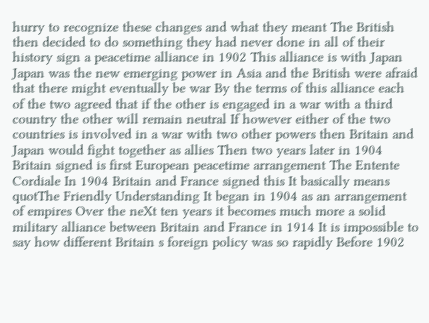hurry to recognize these changes and what they meant The British then decided to do something they had never done in all of their history sign a peacetime alliance in 1902 This alliance is with Japan Japan was the new emerging power in Asia and the British were afraid that there might eventually be war By the terms of this alliance each of the two agreed that if the other is engaged in a war with a third country the other will remain neutral If however either of the two countries is involved in a war with two other powers then Britain and Japan would fight together as allies Then two years later in 1904 Britain signed is first European peacetime arrangement The Entente Cordiale In 1904 Britain and France signed this It basically means quotThe Friendly Understanding It began in 1904 as an arrangement of empires Over the neXt ten years it becomes much more a solid military alliance between Britain and France in 1914 It is impossible to say how different Britain s foreign policy was so rapidly Before 1902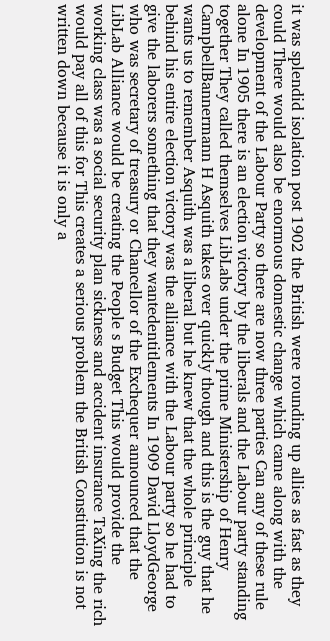it was splendid isolation post 1902 the British were rounding up allies as fast as they could There would also be enormous domestic change which came along with the development of the Labour Party so there are now three parties Can any of these rule alone In 1905 there is an election victory by the liberals and the Labour party standing together They called themselves LibLabs under the prime Ministership of Henry CampbellBannermann H Asquith takes over quickly though and this is the guy that he wants us to remember Asquith was a liberal but he knew that the whole principle behind his entire election victory was the alliance with the Labour party so he had to give the laborers something that they wantedentitlements In 1909 David LloydGeorge who was secretary of treasury or Chancellor of the Exchequer announced that the LibLab Alliance would be creating the People s Budget This would provide the working class was a social security plan sickness and accident insurance TaXing the rich would pay all of this for This creates a serious problem the British Constitution is not written down because it is only a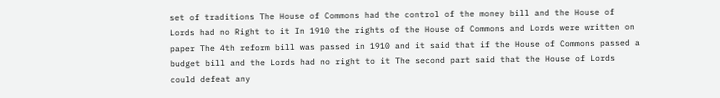set of traditions The House of Commons had the control of the money bill and the House of Lords had no Right to it In 1910 the rights of the House of Commons and Lords were written on paper The 4th reform bill was passed in 1910 and it said that if the House of Commons passed a budget bill and the Lords had no right to it The second part said that the House of Lords could defeat any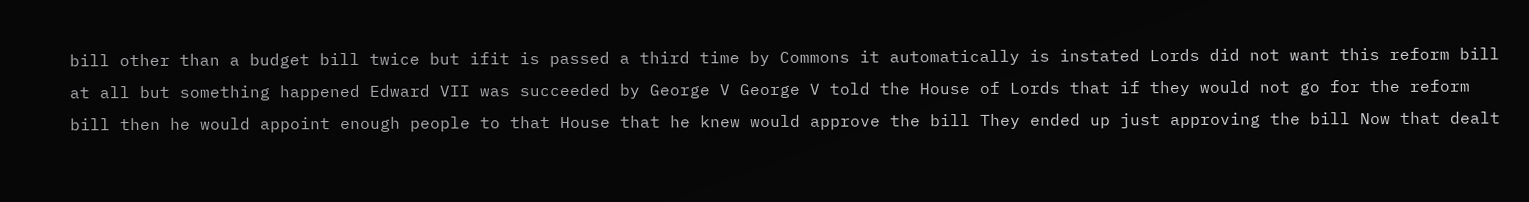bill other than a budget bill twice but ifit is passed a third time by Commons it automatically is instated Lords did not want this reform bill at all but something happened Edward VII was succeeded by George V George V told the House of Lords that if they would not go for the reform bill then he would appoint enough people to that House that he knew would approve the bill They ended up just approving the bill Now that dealt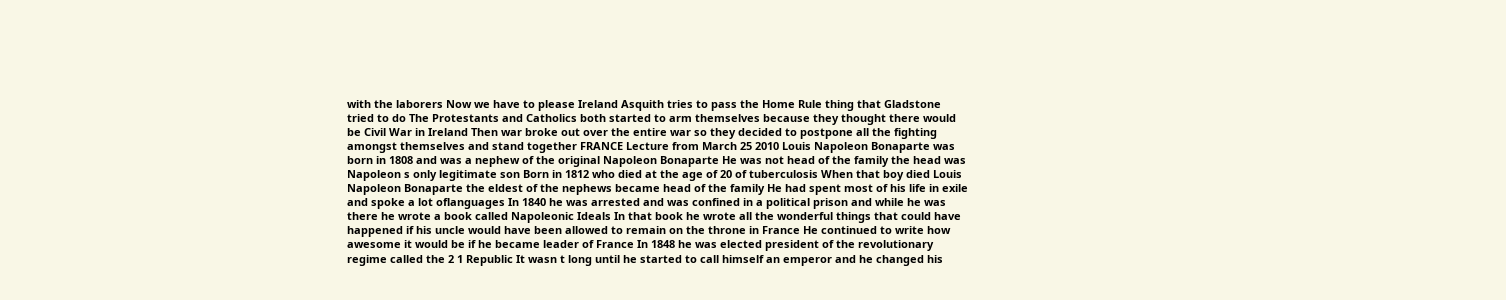with the laborers Now we have to please Ireland Asquith tries to pass the Home Rule thing that Gladstone tried to do The Protestants and Catholics both started to arm themselves because they thought there would be Civil War in Ireland Then war broke out over the entire war so they decided to postpone all the fighting amongst themselves and stand together FRANCE Lecture from March 25 2010 Louis Napoleon Bonaparte was born in 1808 and was a nephew of the original Napoleon Bonaparte He was not head of the family the head was Napoleon s only legitimate son Born in 1812 who died at the age of 20 of tuberculosis When that boy died Louis Napoleon Bonaparte the eldest of the nephews became head of the family He had spent most of his life in exile and spoke a lot oflanguages In 1840 he was arrested and was confined in a political prison and while he was there he wrote a book called Napoleonic Ideals In that book he wrote all the wonderful things that could have happened if his uncle would have been allowed to remain on the throne in France He continued to write how awesome it would be if he became leader of France In 1848 he was elected president of the revolutionary regime called the 2 1 Republic It wasn t long until he started to call himself an emperor and he changed his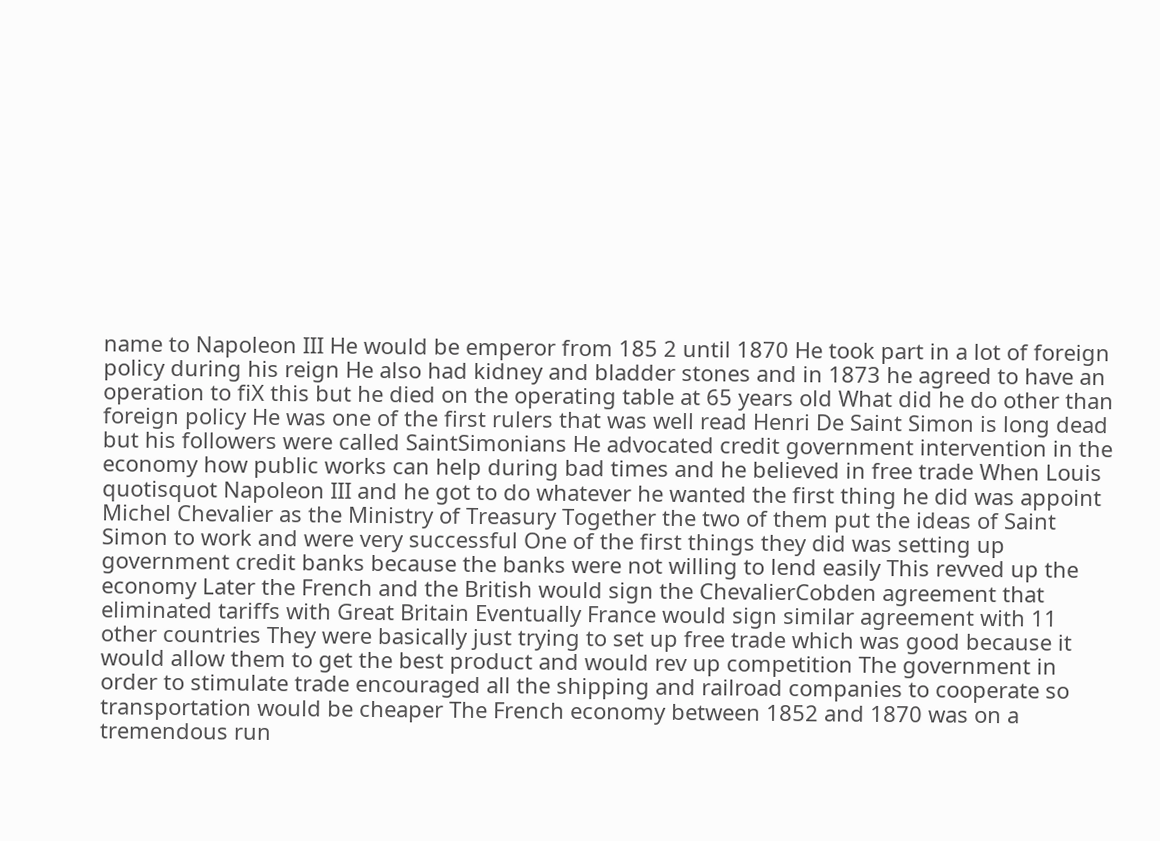name to Napoleon III He would be emperor from 185 2 until 1870 He took part in a lot of foreign policy during his reign He also had kidney and bladder stones and in 1873 he agreed to have an operation to fiX this but he died on the operating table at 65 years old What did he do other than foreign policy He was one of the first rulers that was well read Henri De Saint Simon is long dead but his followers were called SaintSimonians He advocated credit government intervention in the economy how public works can help during bad times and he believed in free trade When Louis quotisquot Napoleon III and he got to do whatever he wanted the first thing he did was appoint Michel Chevalier as the Ministry of Treasury Together the two of them put the ideas of Saint Simon to work and were very successful One of the first things they did was setting up government credit banks because the banks were not willing to lend easily This revved up the economy Later the French and the British would sign the ChevalierCobden agreement that eliminated tariffs with Great Britain Eventually France would sign similar agreement with 11 other countries They were basically just trying to set up free trade which was good because it would allow them to get the best product and would rev up competition The government in order to stimulate trade encouraged all the shipping and railroad companies to cooperate so transportation would be cheaper The French economy between 1852 and 1870 was on a tremendous run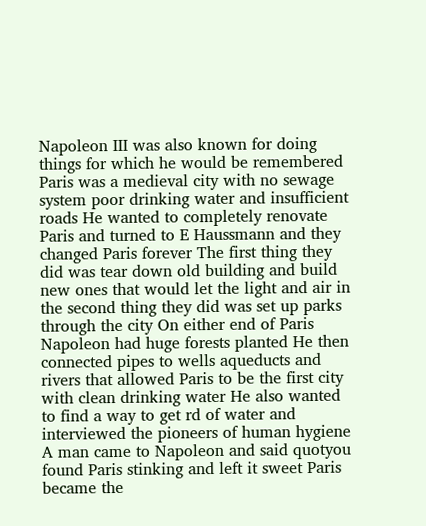Napoleon III was also known for doing things for which he would be remembered Paris was a medieval city with no sewage system poor drinking water and insufficient roads He wanted to completely renovate Paris and turned to E Haussmann and they changed Paris forever The first thing they did was tear down old building and build new ones that would let the light and air in the second thing they did was set up parks through the city On either end of Paris Napoleon had huge forests planted He then connected pipes to wells aqueducts and rivers that allowed Paris to be the first city with clean drinking water He also wanted to find a way to get rd of water and interviewed the pioneers of human hygiene A man came to Napoleon and said quotyou found Paris stinking and left it sweet Paris became the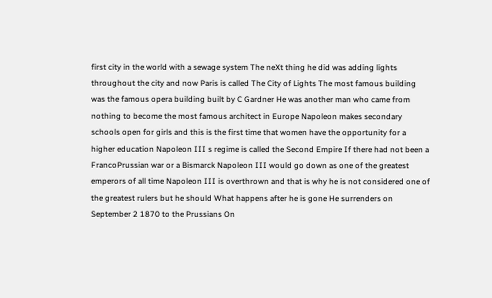first city in the world with a sewage system The neXt thing he did was adding lights throughout the city and now Paris is called The City of Lights The most famous building was the famous opera building built by C Gardner He was another man who came from nothing to become the most famous architect in Europe Napoleon makes secondary schools open for girls and this is the first time that women have the opportunity for a higher education Napoleon III s regime is called the Second Empire If there had not been a FrancoPrussian war or a Bismarck Napoleon III would go down as one of the greatest emperors of all time Napoleon III is overthrown and that is why he is not considered one of the greatest rulers but he should What happens after he is gone He surrenders on September 2 1870 to the Prussians On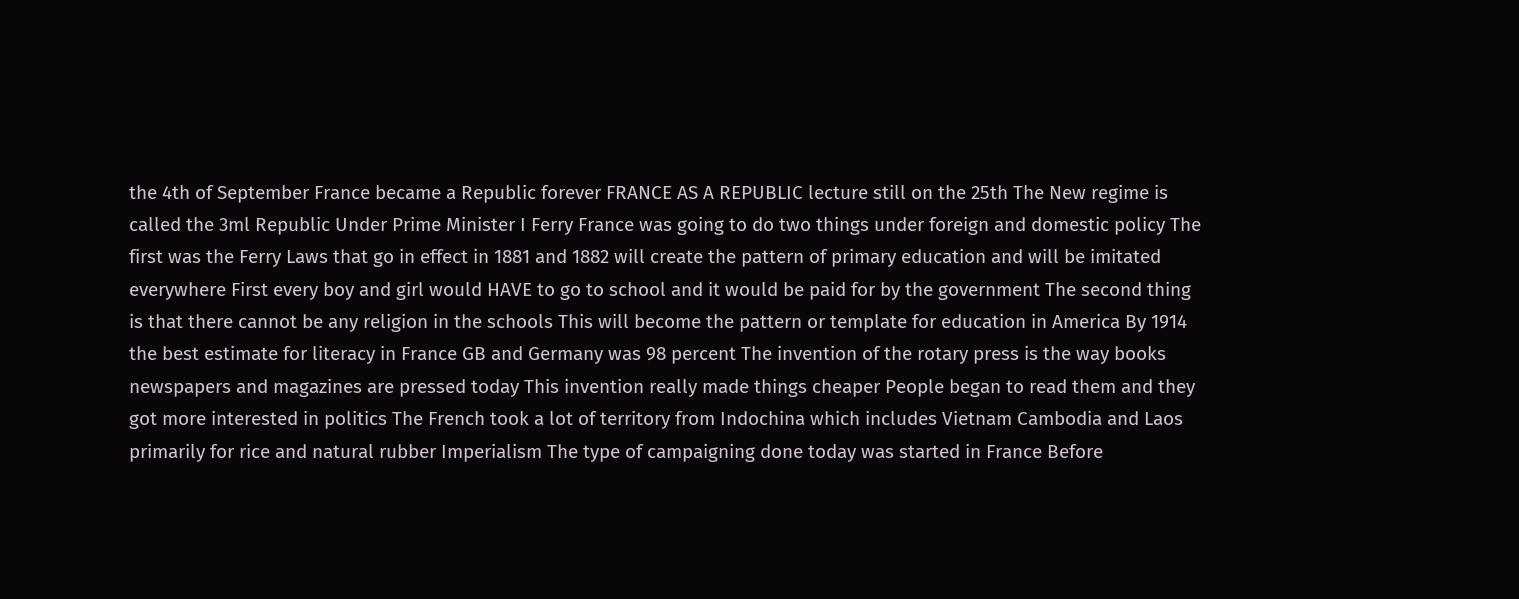the 4th of September France became a Republic forever FRANCE AS A REPUBLIC lecture still on the 25th The New regime is called the 3ml Republic Under Prime Minister I Ferry France was going to do two things under foreign and domestic policy The first was the Ferry Laws that go in effect in 1881 and 1882 will create the pattern of primary education and will be imitated everywhere First every boy and girl would HAVE to go to school and it would be paid for by the government The second thing is that there cannot be any religion in the schools This will become the pattern or template for education in America By 1914 the best estimate for literacy in France GB and Germany was 98 percent The invention of the rotary press is the way books newspapers and magazines are pressed today This invention really made things cheaper People began to read them and they got more interested in politics The French took a lot of territory from Indochina which includes Vietnam Cambodia and Laos primarily for rice and natural rubber Imperialism The type of campaigning done today was started in France Before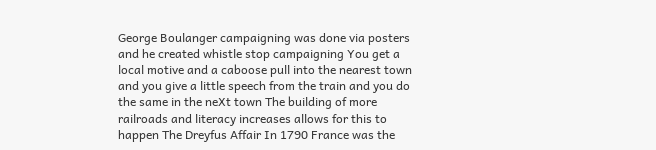George Boulanger campaigning was done via posters and he created whistle stop campaigning You get a local motive and a caboose pull into the nearest town and you give a little speech from the train and you do the same in the neXt town The building of more railroads and literacy increases allows for this to happen The Dreyfus Affair In 1790 France was the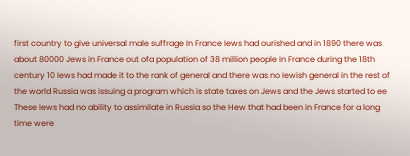first country to give universal male suffrage In France Iews had ourished and in 1890 there was about 80000 Jews in France out ofa population of 38 million people In France during the 18th century 10 Iews had made it to the rank of general and there was no Iewish general in the rest of the world Russia was issuing a program which is state taxes on Jews and the Jews started to ee These Iews had no ability to assimilate in Russia so the Hew that had been in France for a long time were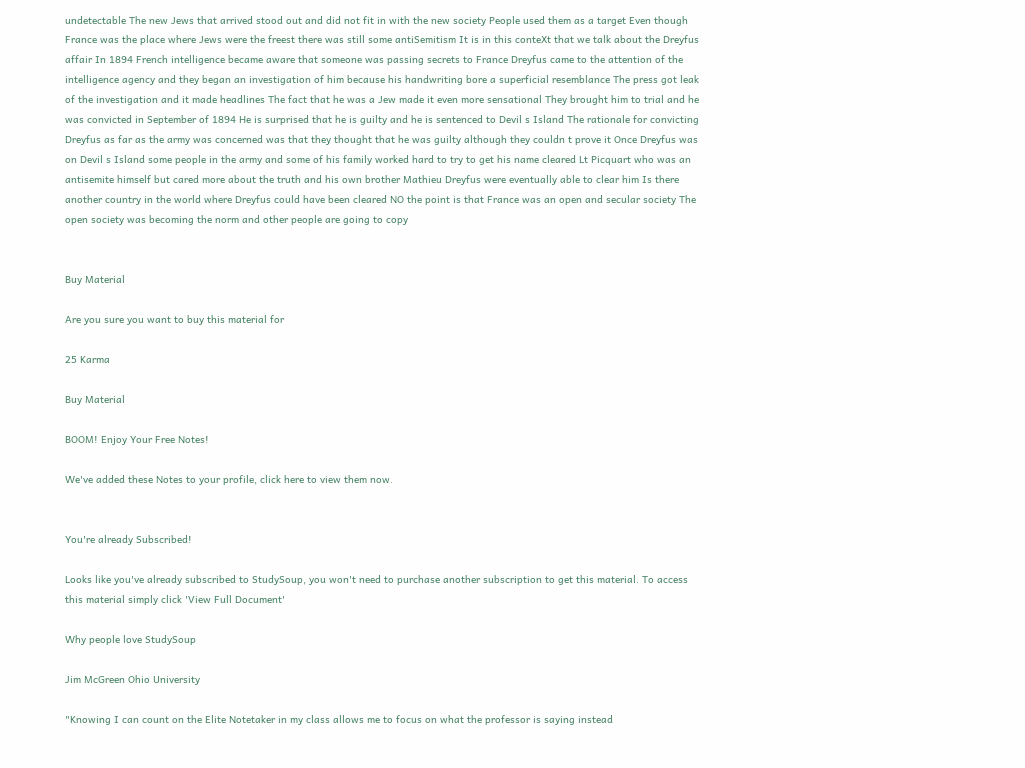undetectable The new Jews that arrived stood out and did not fit in with the new society People used them as a target Even though France was the place where Jews were the freest there was still some antiSemitism It is in this conteXt that we talk about the Dreyfus affair In 1894 French intelligence became aware that someone was passing secrets to France Dreyfus came to the attention of the intelligence agency and they began an investigation of him because his handwriting bore a superficial resemblance The press got leak of the investigation and it made headlines The fact that he was a Jew made it even more sensational They brought him to trial and he was convicted in September of 1894 He is surprised that he is guilty and he is sentenced to Devil s Island The rationale for convicting Dreyfus as far as the army was concerned was that they thought that he was guilty although they couldn t prove it Once Dreyfus was on Devil s Island some people in the army and some of his family worked hard to try to get his name cleared Lt Picquart who was an antisemite himself but cared more about the truth and his own brother Mathieu Dreyfus were eventually able to clear him Is there another country in the world where Dreyfus could have been cleared NO the point is that France was an open and secular society The open society was becoming the norm and other people are going to copy


Buy Material

Are you sure you want to buy this material for

25 Karma

Buy Material

BOOM! Enjoy Your Free Notes!

We've added these Notes to your profile, click here to view them now.


You're already Subscribed!

Looks like you've already subscribed to StudySoup, you won't need to purchase another subscription to get this material. To access this material simply click 'View Full Document'

Why people love StudySoup

Jim McGreen Ohio University

"Knowing I can count on the Elite Notetaker in my class allows me to focus on what the professor is saying instead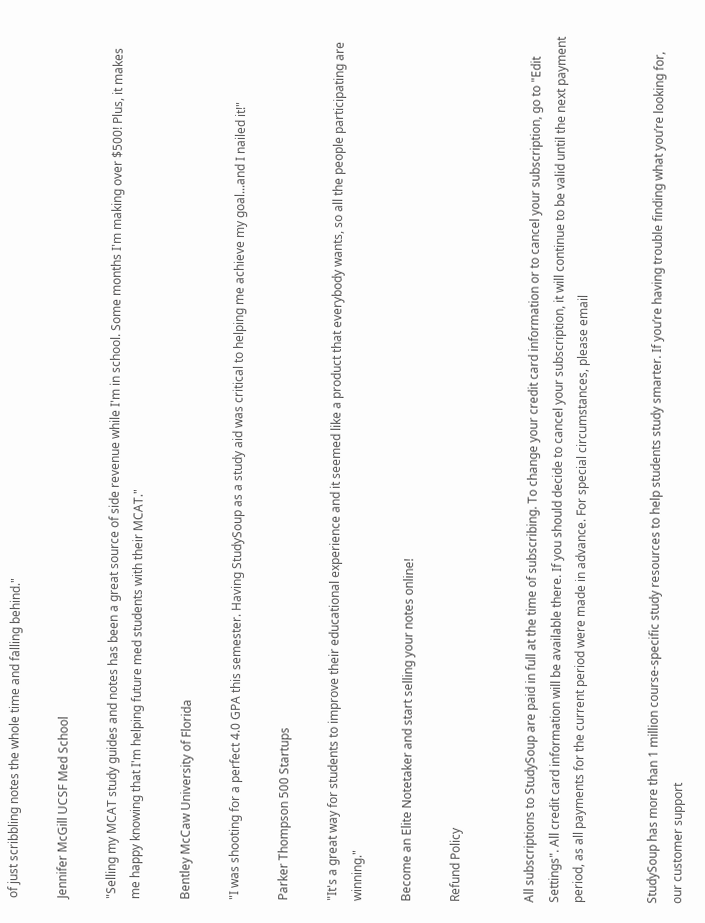of just scribbling notes the whole time and falling behind."

Jennifer McGill UCSF Med School

"Selling my MCAT study guides and notes has been a great source of side revenue while I'm in school. Some months I'm making over $500! Plus, it makes me happy knowing that I'm helping future med students with their MCAT."

Bentley McCaw University of Florida

"I was shooting for a perfect 4.0 GPA this semester. Having StudySoup as a study aid was critical to helping me achieve my goal...and I nailed it!"

Parker Thompson 500 Startups

"It's a great way for students to improve their educational experience and it seemed like a product that everybody wants, so all the people participating are winning."

Become an Elite Notetaker and start selling your notes online!

Refund Policy


All subscriptions to StudySoup are paid in full at the time of subscribing. To change your credit card information or to cancel your subscription, go to "Edit Settings". All credit card information will be available there. If you should decide to cancel your subscription, it will continue to be valid until the next payment period, as all payments for the current period were made in advance. For special circumstances, please email


StudySoup has more than 1 million course-specific study resources to help students study smarter. If you’re having trouble finding what you’re looking for, our customer support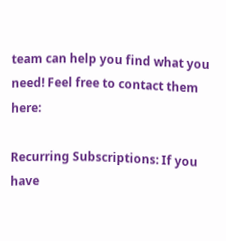team can help you find what you need! Feel free to contact them here:

Recurring Subscriptions: If you have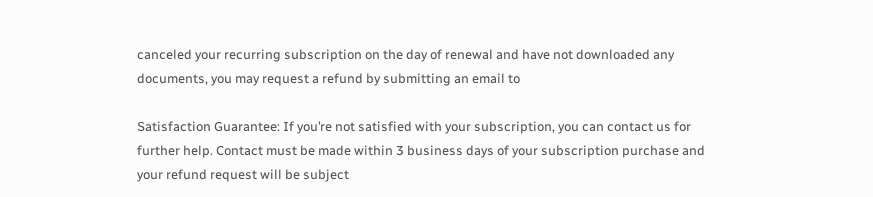canceled your recurring subscription on the day of renewal and have not downloaded any documents, you may request a refund by submitting an email to

Satisfaction Guarantee: If you’re not satisfied with your subscription, you can contact us for further help. Contact must be made within 3 business days of your subscription purchase and your refund request will be subject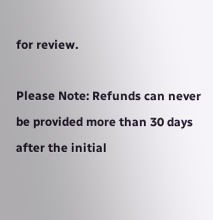for review.

Please Note: Refunds can never be provided more than 30 days after the initial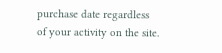purchase date regardless of your activity on the site.